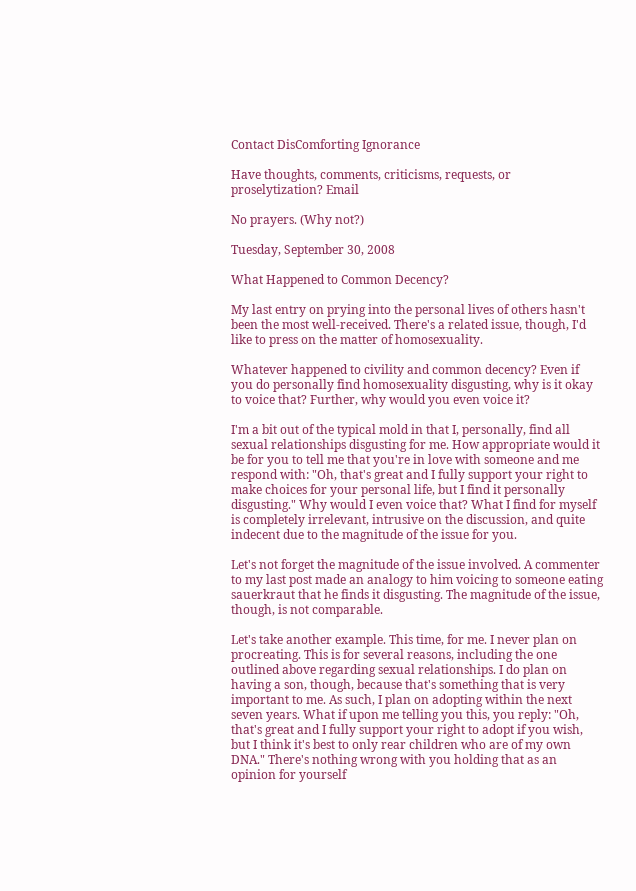Contact DisComforting Ignorance

Have thoughts, comments, criticisms, requests, or proselytization? Email

No prayers. (Why not?)

Tuesday, September 30, 2008

What Happened to Common Decency?

My last entry on prying into the personal lives of others hasn't been the most well-received. There's a related issue, though, I'd like to press on the matter of homosexuality.

Whatever happened to civility and common decency? Even if you do personally find homosexuality disgusting, why is it okay to voice that? Further, why would you even voice it?

I'm a bit out of the typical mold in that I, personally, find all sexual relationships disgusting for me. How appropriate would it be for you to tell me that you're in love with someone and me respond with: "Oh, that's great and I fully support your right to make choices for your personal life, but I find it personally disgusting." Why would I even voice that? What I find for myself is completely irrelevant, intrusive on the discussion, and quite indecent due to the magnitude of the issue for you.

Let's not forget the magnitude of the issue involved. A commenter to my last post made an analogy to him voicing to someone eating sauerkraut that he finds it disgusting. The magnitude of the issue, though, is not comparable.

Let's take another example. This time, for me. I never plan on procreating. This is for several reasons, including the one outlined above regarding sexual relationships. I do plan on having a son, though, because that's something that is very important to me. As such, I plan on adopting within the next seven years. What if upon me telling you this, you reply: "Oh, that's great and I fully support your right to adopt if you wish, but I think it's best to only rear children who are of my own DNA." There's nothing wrong with you holding that as an opinion for yourself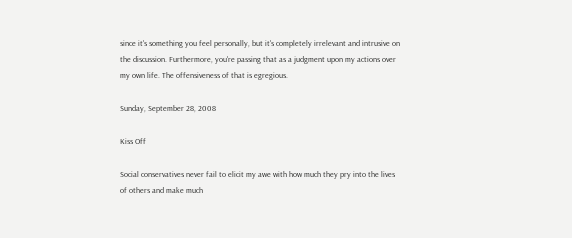since it's something you feel personally, but it's completely irrelevant and intrusive on the discussion. Furthermore, you're passing that as a judgment upon my actions over my own life. The offensiveness of that is egregious.

Sunday, September 28, 2008

Kiss Off

Social conservatives never fail to elicit my awe with how much they pry into the lives of others and make much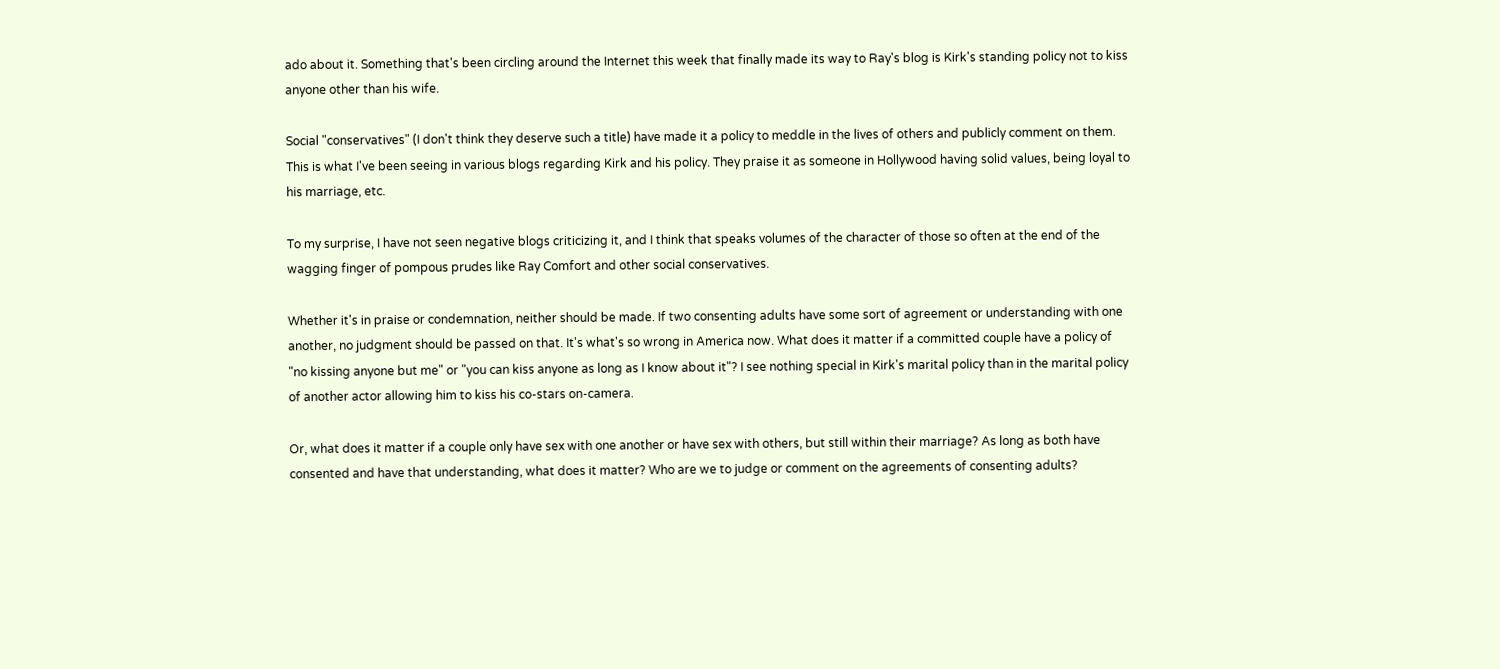ado about it. Something that's been circling around the Internet this week that finally made its way to Ray's blog is Kirk's standing policy not to kiss anyone other than his wife.

Social "conservatives" (I don't think they deserve such a title) have made it a policy to meddle in the lives of others and publicly comment on them. This is what I've been seeing in various blogs regarding Kirk and his policy. They praise it as someone in Hollywood having solid values, being loyal to his marriage, etc.

To my surprise, I have not seen negative blogs criticizing it, and I think that speaks volumes of the character of those so often at the end of the wagging finger of pompous prudes like Ray Comfort and other social conservatives.

Whether it's in praise or condemnation, neither should be made. If two consenting adults have some sort of agreement or understanding with one another, no judgment should be passed on that. It's what's so wrong in America now. What does it matter if a committed couple have a policy of "no kissing anyone but me" or "you can kiss anyone as long as I know about it"? I see nothing special in Kirk's marital policy than in the marital policy of another actor allowing him to kiss his co-stars on-camera.

Or, what does it matter if a couple only have sex with one another or have sex with others, but still within their marriage? As long as both have consented and have that understanding, what does it matter? Who are we to judge or comment on the agreements of consenting adults?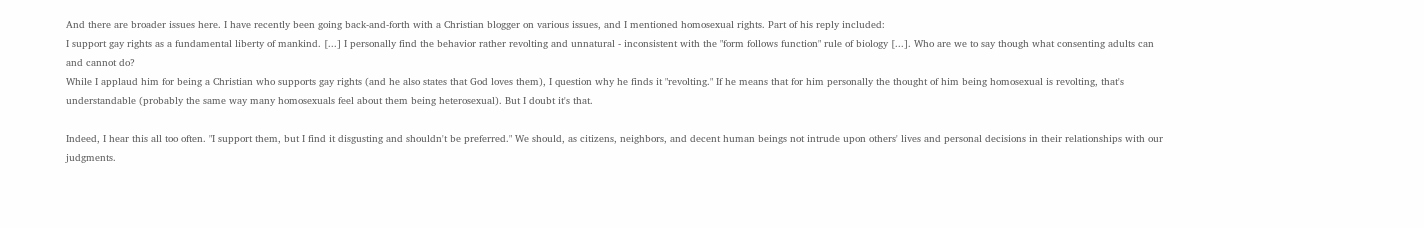And there are broader issues here. I have recently been going back-and-forth with a Christian blogger on various issues, and I mentioned homosexual rights. Part of his reply included:
I support gay rights as a fundamental liberty of mankind. [...] I personally find the behavior rather revolting and unnatural - inconsistent with the "form follows function" rule of biology [...]. Who are we to say though what consenting adults can and cannot do?
While I applaud him for being a Christian who supports gay rights (and he also states that God loves them), I question why he finds it "revolting." If he means that for him personally the thought of him being homosexual is revolting, that's understandable (probably the same way many homosexuals feel about them being heterosexual). But I doubt it's that.

Indeed, I hear this all too often. "I support them, but I find it disgusting and shouldn't be preferred." We should, as citizens, neighbors, and decent human beings not intrude upon others' lives and personal decisions in their relationships with our judgments.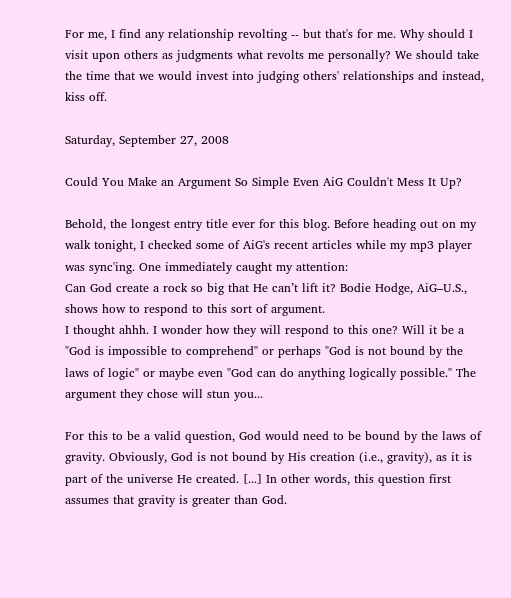For me, I find any relationship revolting -- but that's for me. Why should I visit upon others as judgments what revolts me personally? We should take the time that we would invest into judging others' relationships and instead, kiss off.

Saturday, September 27, 2008

Could You Make an Argument So Simple Even AiG Couldn't Mess It Up?

Behold, the longest entry title ever for this blog. Before heading out on my walk tonight, I checked some of AiG's recent articles while my mp3 player was sync'ing. One immediately caught my attention:
Can God create a rock so big that He can’t lift it? Bodie Hodge, AiG–U.S., shows how to respond to this sort of argument.
I thought ahhh. I wonder how they will respond to this one? Will it be a "God is impossible to comprehend" or perhaps "God is not bound by the laws of logic" or maybe even "God can do anything logically possible." The argument they chose will stun you...

For this to be a valid question, God would need to be bound by the laws of gravity. Obviously, God is not bound by His creation (i.e., gravity), as it is part of the universe He created. [...] In other words, this question first assumes that gravity is greater than God.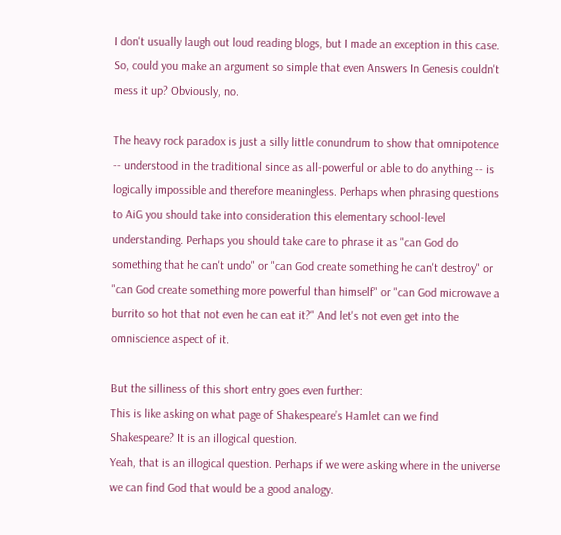I don't usually laugh out loud reading blogs, but I made an exception in this case. So, could you make an argument so simple that even Answers In Genesis couldn't mess it up? Obviously, no.

The heavy rock paradox is just a silly little conundrum to show that omnipotence -- understood in the traditional since as all-powerful or able to do anything -- is logically impossible and therefore meaningless. Perhaps when phrasing questions to AiG you should take into consideration this elementary school-level understanding. Perhaps you should take care to phrase it as "can God do something that he can't undo" or "can God create something he can't destroy" or "can God create something more powerful than himself" or "can God microwave a burrito so hot that not even he can eat it?" And let's not even get into the omniscience aspect of it.

But the silliness of this short entry goes even further:
This is like asking on what page of Shakespeare’s Hamlet can we find Shakespeare? It is an illogical question.
Yeah, that is an illogical question. Perhaps if we were asking where in the universe we can find God that would be a good analogy.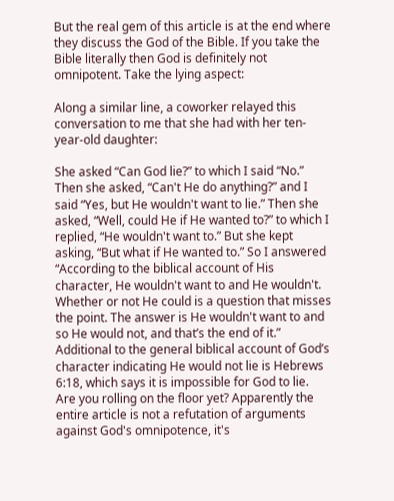But the real gem of this article is at the end where they discuss the God of the Bible. If you take the Bible literally then God is definitely not omnipotent. Take the lying aspect:

Along a similar line, a coworker relayed this conversation to me that she had with her ten-year-old daughter:

She asked “Can God lie?” to which I said “No.” Then she asked, “Can't He do anything?” and I said “Yes, but He wouldn't want to lie.” Then she asked, “Well, could He if He wanted to?” to which I replied, “He wouldn't want to.” But she kept asking, “But what if He wanted to.” So I answered “According to the biblical account of His character, He wouldn't want to and He wouldn't. Whether or not He could is a question that misses the point. The answer is He wouldn't want to and so He would not, and that’s the end of it.”
Additional to the general biblical account of God’s character indicating He would not lie is Hebrews 6:18, which says it is impossible for God to lie.
Are you rolling on the floor yet? Apparently the entire article is not a refutation of arguments against God's omnipotence, it's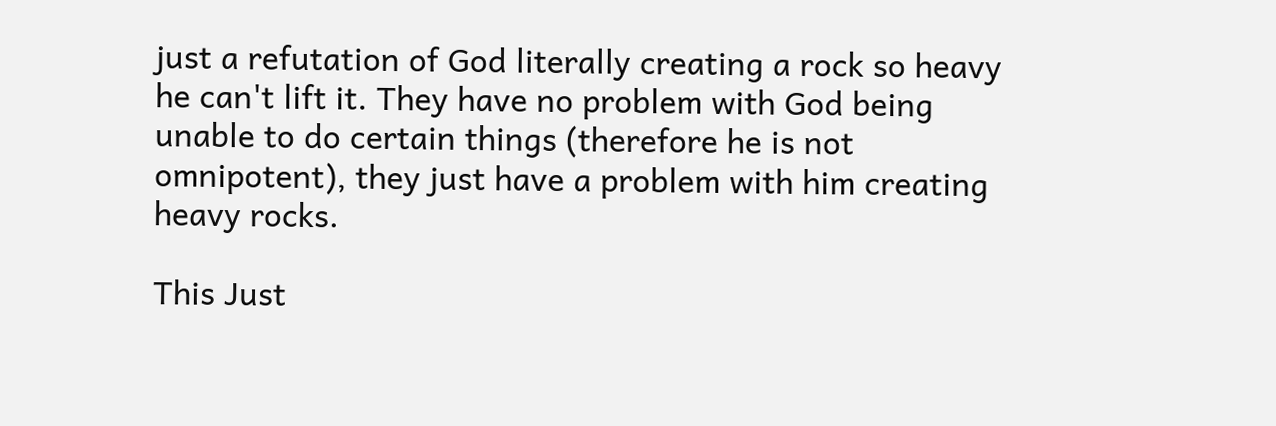just a refutation of God literally creating a rock so heavy he can't lift it. They have no problem with God being unable to do certain things (therefore he is not omnipotent), they just have a problem with him creating heavy rocks.

This Just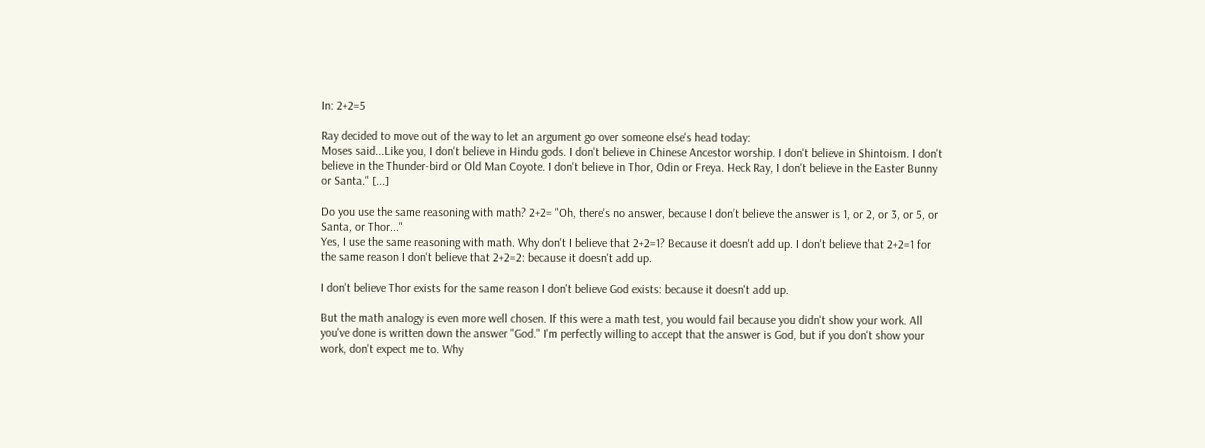In: 2+2=5

Ray decided to move out of the way to let an argument go over someone else's head today:
Moses said...Like you, I don't believe in Hindu gods. I don't believe in Chinese Ancestor worship. I don't believe in Shintoism. I don't believe in the Thunder-bird or Old Man Coyote. I don't believe in Thor, Odin or Freya. Heck Ray, I don't believe in the Easter Bunny or Santa." [...]

Do you use the same reasoning with math? 2+2= "Oh, there's no answer, because I don’t believe the answer is 1, or 2, or 3, or 5, or Santa, or Thor..."
Yes, I use the same reasoning with math. Why don't I believe that 2+2=1? Because it doesn't add up. I don't believe that 2+2=1 for the same reason I don't believe that 2+2=2: because it doesn't add up.

I don't believe Thor exists for the same reason I don't believe God exists: because it doesn't add up.

But the math analogy is even more well chosen. If this were a math test, you would fail because you didn't show your work. All you've done is written down the answer "God." I'm perfectly willing to accept that the answer is God, but if you don't show your work, don't expect me to. Why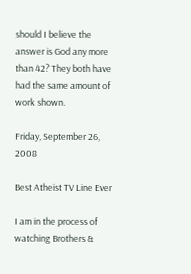should I believe the answer is God any more than 42? They both have had the same amount of work shown.

Friday, September 26, 2008

Best Atheist TV Line Ever

I am in the process of watching Brothers &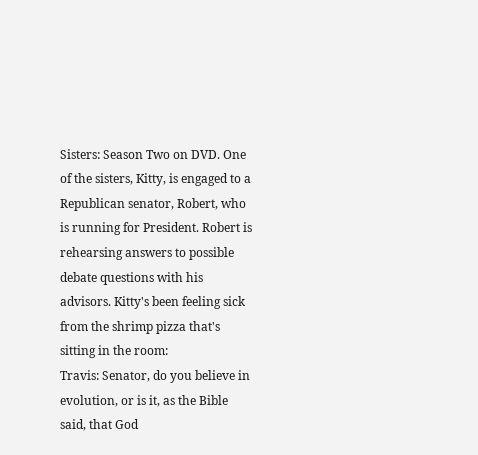Sisters: Season Two on DVD. One of the sisters, Kitty, is engaged to a Republican senator, Robert, who is running for President. Robert is rehearsing answers to possible debate questions with his advisors. Kitty's been feeling sick from the shrimp pizza that's sitting in the room:
Travis: Senator, do you believe in evolution, or is it, as the Bible said, that God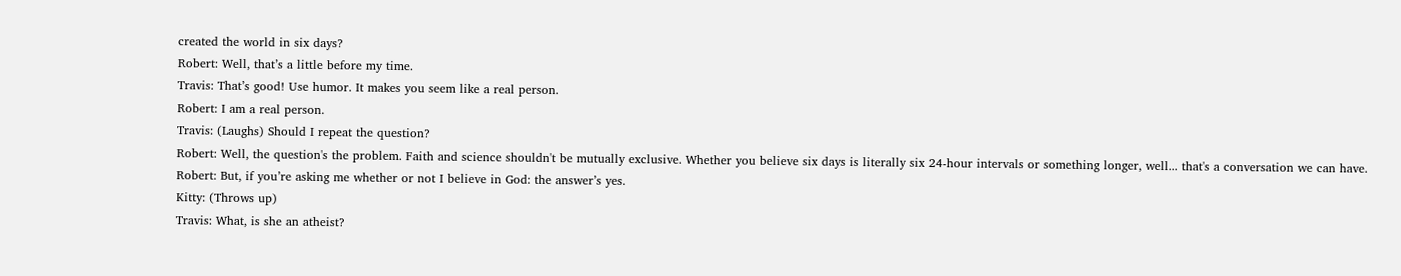created the world in six days?
Robert: Well, that’s a little before my time.
Travis: That’s good! Use humor. It makes you seem like a real person.
Robert: I am a real person.
Travis: (Laughs) Should I repeat the question?
Robert: Well, the question's the problem. Faith and science shouldn't be mutually exclusive. Whether you believe six days is literally six 24-hour intervals or something longer, well... that's a conversation we can have.
Robert: But, if you’re asking me whether or not I believe in God: the answer’s yes.
Kitty: (Throws up)
Travis: What, is she an atheist?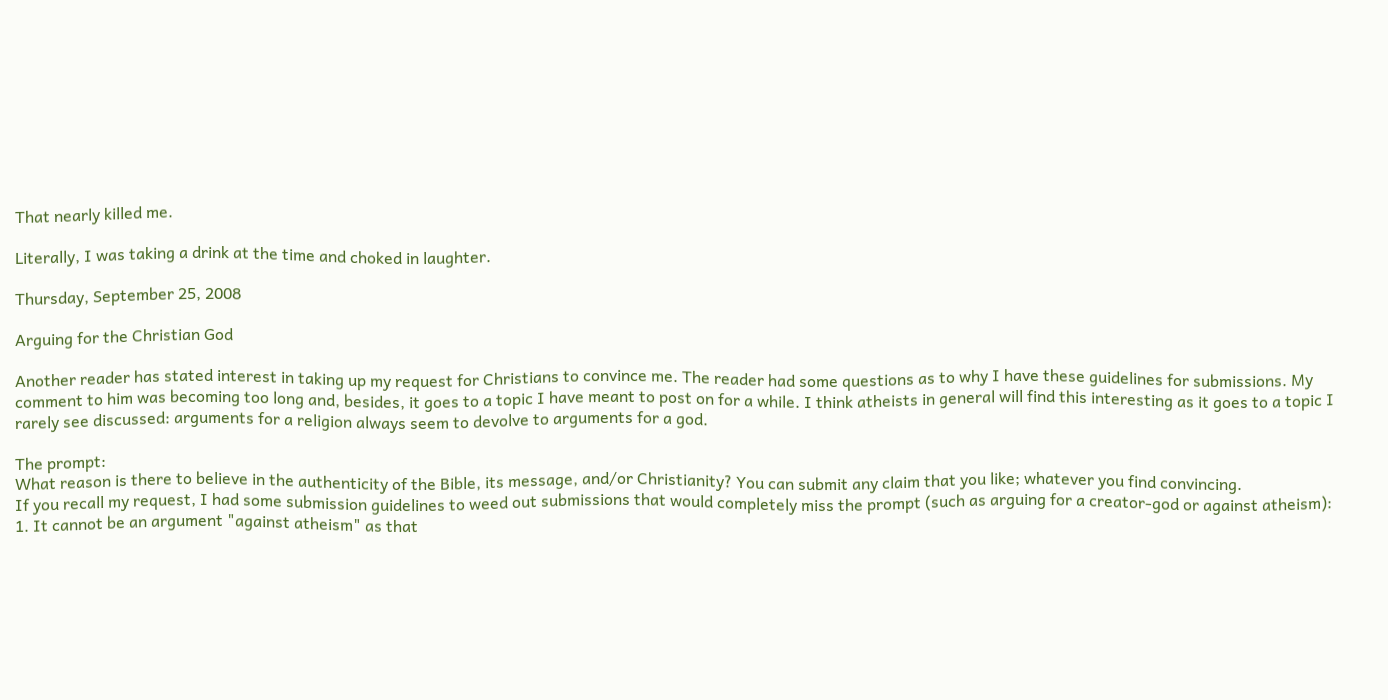That nearly killed me.

Literally, I was taking a drink at the time and choked in laughter.

Thursday, September 25, 2008

Arguing for the Christian God

Another reader has stated interest in taking up my request for Christians to convince me. The reader had some questions as to why I have these guidelines for submissions. My comment to him was becoming too long and, besides, it goes to a topic I have meant to post on for a while. I think atheists in general will find this interesting as it goes to a topic I rarely see discussed: arguments for a religion always seem to devolve to arguments for a god.

The prompt:
What reason is there to believe in the authenticity of the Bible, its message, and/or Christianity? You can submit any claim that you like; whatever you find convincing.
If you recall my request, I had some submission guidelines to weed out submissions that would completely miss the prompt (such as arguing for a creator-god or against atheism):
1. It cannot be an argument "against atheism" as that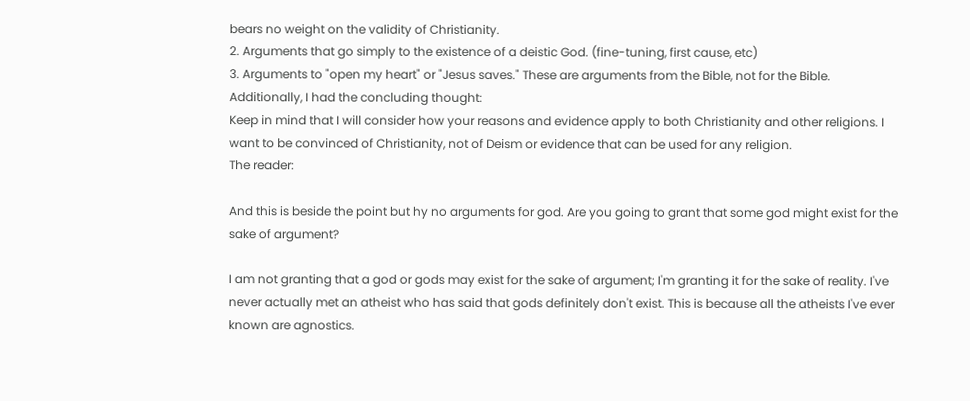bears no weight on the validity of Christianity.
2. Arguments that go simply to the existence of a deistic God. (fine-tuning, first cause, etc)
3. Arguments to "open my heart" or "Jesus saves." These are arguments from the Bible, not for the Bible.
Additionally, I had the concluding thought:
Keep in mind that I will consider how your reasons and evidence apply to both Christianity and other religions. I want to be convinced of Christianity, not of Deism or evidence that can be used for any religion.
The reader:

And this is beside the point but hy no arguments for god. Are you going to grant that some god might exist for the sake of argument?

I am not granting that a god or gods may exist for the sake of argument; I'm granting it for the sake of reality. I've never actually met an atheist who has said that gods definitely don't exist. This is because all the atheists I've ever known are agnostics.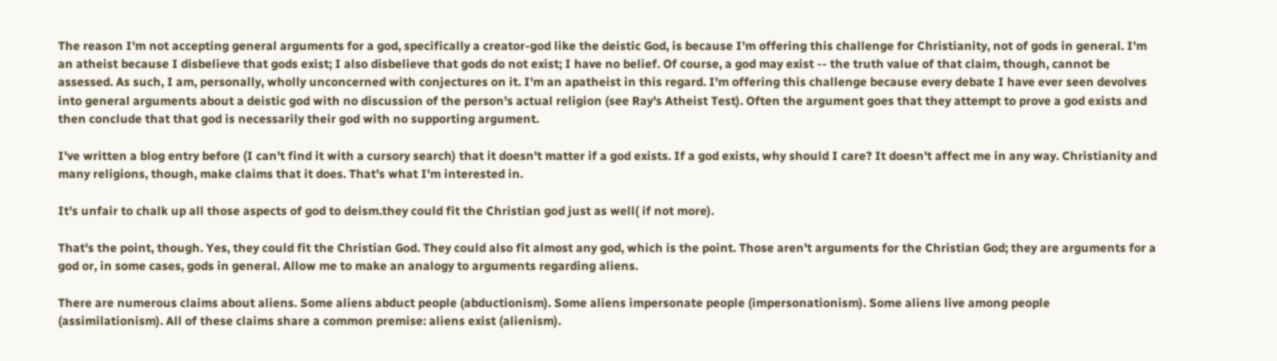The reason I'm not accepting general arguments for a god, specifically a creator-god like the deistic God, is because I'm offering this challenge for Christianity, not of gods in general. I'm an atheist because I disbelieve that gods exist; I also disbelieve that gods do not exist; I have no belief. Of course, a god may exist -- the truth value of that claim, though, cannot be assessed. As such, I am, personally, wholly unconcerned with conjectures on it. I'm an apatheist in this regard. I'm offering this challenge because every debate I have ever seen devolves into general arguments about a deistic god with no discussion of the person's actual religion (see Ray's Atheist Test). Often the argument goes that they attempt to prove a god exists and then conclude that that god is necessarily their god with no supporting argument.

I've written a blog entry before (I can't find it with a cursory search) that it doesn't matter if a god exists. If a god exists, why should I care? It doesn't affect me in any way. Christianity and many religions, though, make claims that it does. That's what I'm interested in.

It's unfair to chalk up all those aspects of god to deism.they could fit the Christian god just as well( if not more).

That's the point, though. Yes, they could fit the Christian God. They could also fit almost any god, which is the point. Those aren't arguments for the Christian God; they are arguments for a god or, in some cases, gods in general. Allow me to make an analogy to arguments regarding aliens.

There are numerous claims about aliens. Some aliens abduct people (abductionism). Some aliens impersonate people (impersonationism). Some aliens live among people (assimilationism). All of these claims share a common premise: aliens exist (alienism).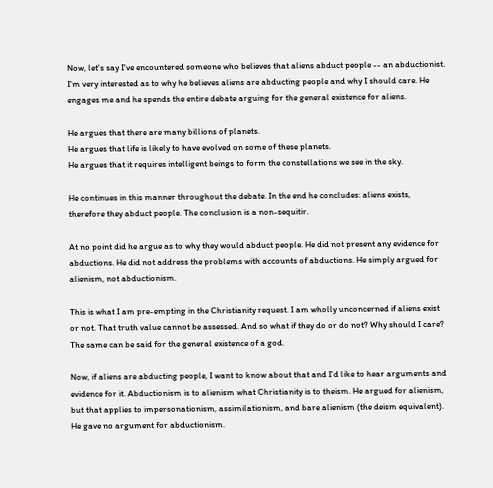Now, let's say I've encountered someone who believes that aliens abduct people -- an abductionist. I'm very interested as to why he believes aliens are abducting people and why I should care. He engages me and he spends the entire debate arguing for the general existence for aliens.

He argues that there are many billions of planets.
He argues that life is likely to have evolved on some of these planets.
He argues that it requires intelligent beings to form the constellations we see in the sky.

He continues in this manner throughout the debate. In the end he concludes: aliens exists, therefore they abduct people. The conclusion is a non-sequitir.

At no point did he argue as to why they would abduct people. He did not present any evidence for abductions. He did not address the problems with accounts of abductions. He simply argued for alienism, not abductionism.

This is what I am pre-empting in the Christianity request. I am wholly unconcerned if aliens exist or not. That truth value cannot be assessed. And so what if they do or do not? Why should I care? The same can be said for the general existence of a god.

Now, if aliens are abducting people, I want to know about that and I'd like to hear arguments and evidence for it. Abductionism is to alienism what Christianity is to theism. He argued for alienism, but that applies to impersonationism, assimilationism, and bare alienism (the deism equivalent). He gave no argument for abductionism.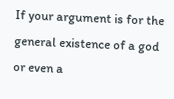If your argument is for the general existence of a god or even a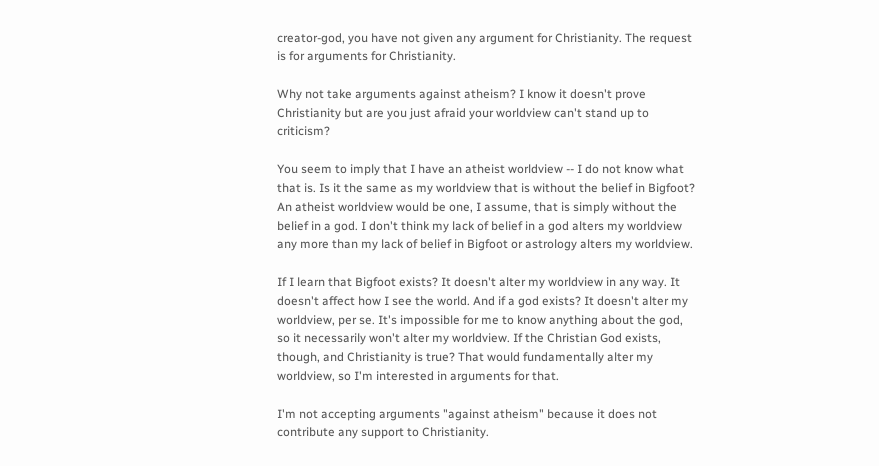creator-god, you have not given any argument for Christianity. The request is for arguments for Christianity.

Why not take arguments against atheism? I know it doesn't prove Christianity but are you just afraid your worldview can't stand up to criticism?

You seem to imply that I have an atheist worldview -- I do not know what that is. Is it the same as my worldview that is without the belief in Bigfoot? An atheist worldview would be one, I assume, that is simply without the belief in a god. I don't think my lack of belief in a god alters my worldview any more than my lack of belief in Bigfoot or astrology alters my worldview.

If I learn that Bigfoot exists? It doesn't alter my worldview in any way. It doesn't affect how I see the world. And if a god exists? It doesn't alter my worldview, per se. It's impossible for me to know anything about the god, so it necessarily won't alter my worldview. If the Christian God exists, though, and Christianity is true? That would fundamentally alter my worldview, so I'm interested in arguments for that.

I'm not accepting arguments "against atheism" because it does not contribute any support to Christianity.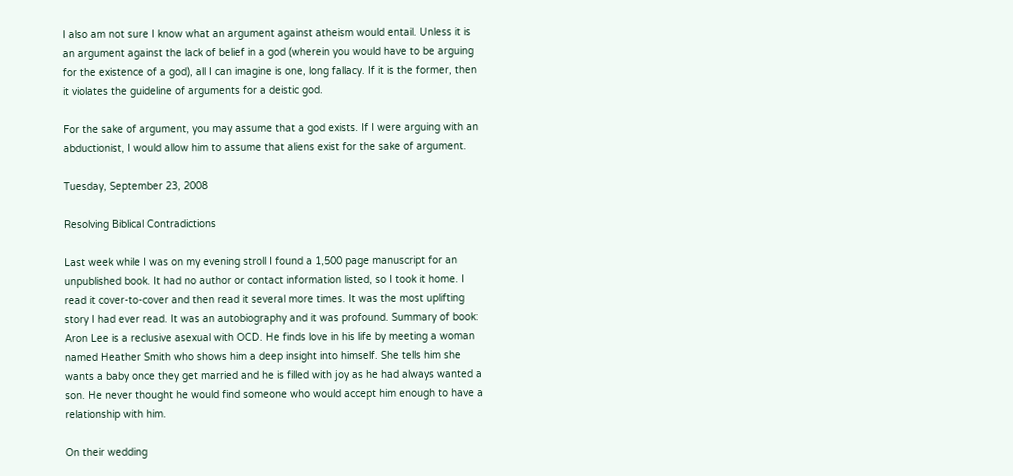I also am not sure I know what an argument against atheism would entail. Unless it is an argument against the lack of belief in a god (wherein you would have to be arguing for the existence of a god), all I can imagine is one, long fallacy. If it is the former, then it violates the guideline of arguments for a deistic god.

For the sake of argument, you may assume that a god exists. If I were arguing with an abductionist, I would allow him to assume that aliens exist for the sake of argument.

Tuesday, September 23, 2008

Resolving Biblical Contradictions

Last week while I was on my evening stroll I found a 1,500 page manuscript for an unpublished book. It had no author or contact information listed, so I took it home. I read it cover-to-cover and then read it several more times. It was the most uplifting story I had ever read. It was an autobiography and it was profound. Summary of book:
Aron Lee is a reclusive asexual with OCD. He finds love in his life by meeting a woman named Heather Smith who shows him a deep insight into himself. She tells him she wants a baby once they get married and he is filled with joy as he had always wanted a son. He never thought he would find someone who would accept him enough to have a relationship with him.

On their wedding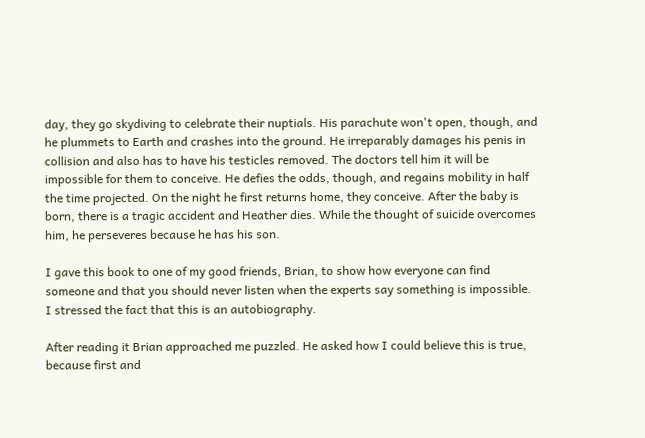day, they go skydiving to celebrate their nuptials. His parachute won't open, though, and he plummets to Earth and crashes into the ground. He irreparably damages his penis in collision and also has to have his testicles removed. The doctors tell him it will be impossible for them to conceive. He defies the odds, though, and regains mobility in half the time projected. On the night he first returns home, they conceive. After the baby is born, there is a tragic accident and Heather dies. While the thought of suicide overcomes him, he perseveres because he has his son.

I gave this book to one of my good friends, Brian, to show how everyone can find someone and that you should never listen when the experts say something is impossible. I stressed the fact that this is an autobiography.

After reading it Brian approached me puzzled. He asked how I could believe this is true, because first and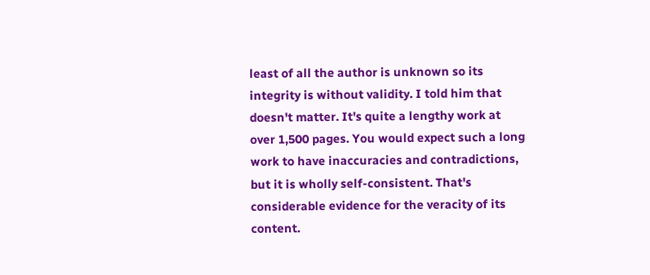least of all the author is unknown so its integrity is without validity. I told him that doesn't matter. It's quite a lengthy work at over 1,500 pages. You would expect such a long work to have inaccuracies and contradictions, but it is wholly self-consistent. That's considerable evidence for the veracity of its content.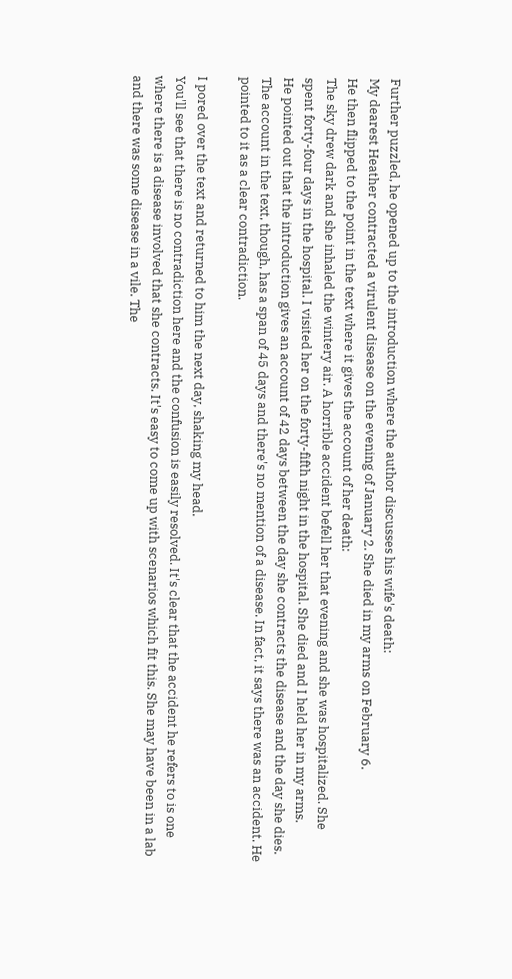Further puzzled, he opened up to the introduction where the author discusses his wife's death:
My dearest Heather contracted a virulent disease on the evening of January 2. She died in my arms on February 6.
He then flipped to the point in the text where it gives the account of her death:
The sky drew dark and she inhaled the wintery air. A horrible accident befell her that evening and she was hospitalized. She spent forty-four days in the hospital. I visited her on the forty-fifth night in the hospital. She died and I held her in my arms.
He pointed out that the introduction gives an account of 42 days between the day she contracts the disease and the day she dies. The account in the text, though, has a span of 45 days and there's no mention of a disease. In fact, it says there was an accident. He pointed to it as a clear contradiction.

I pored over the text and returned to him the next day, shaking my head.
You'll see that there is no contradiction here and the confusion is easily resolved. It's clear that the accident he refers to is one where there is a disease involved that she contracts. It's easy to come up with scenarios which fit this. She may have been in a lab and there was some disease in a vile. The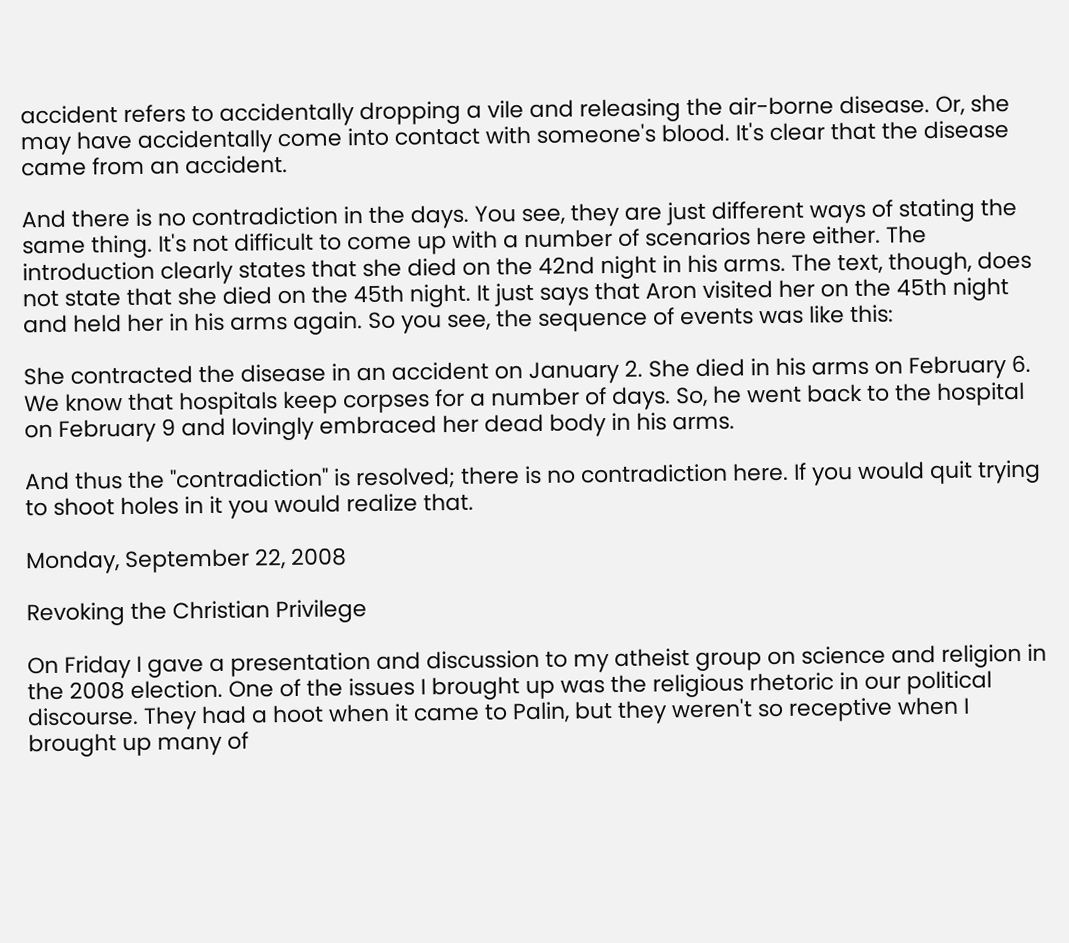accident refers to accidentally dropping a vile and releasing the air-borne disease. Or, she may have accidentally come into contact with someone's blood. It's clear that the disease came from an accident.

And there is no contradiction in the days. You see, they are just different ways of stating the same thing. It's not difficult to come up with a number of scenarios here either. The introduction clearly states that she died on the 42nd night in his arms. The text, though, does not state that she died on the 45th night. It just says that Aron visited her on the 45th night and held her in his arms again. So you see, the sequence of events was like this:

She contracted the disease in an accident on January 2. She died in his arms on February 6. We know that hospitals keep corpses for a number of days. So, he went back to the hospital on February 9 and lovingly embraced her dead body in his arms.

And thus the "contradiction" is resolved; there is no contradiction here. If you would quit trying to shoot holes in it you would realize that.

Monday, September 22, 2008

Revoking the Christian Privilege

On Friday I gave a presentation and discussion to my atheist group on science and religion in the 2008 election. One of the issues I brought up was the religious rhetoric in our political discourse. They had a hoot when it came to Palin, but they weren't so receptive when I brought up many of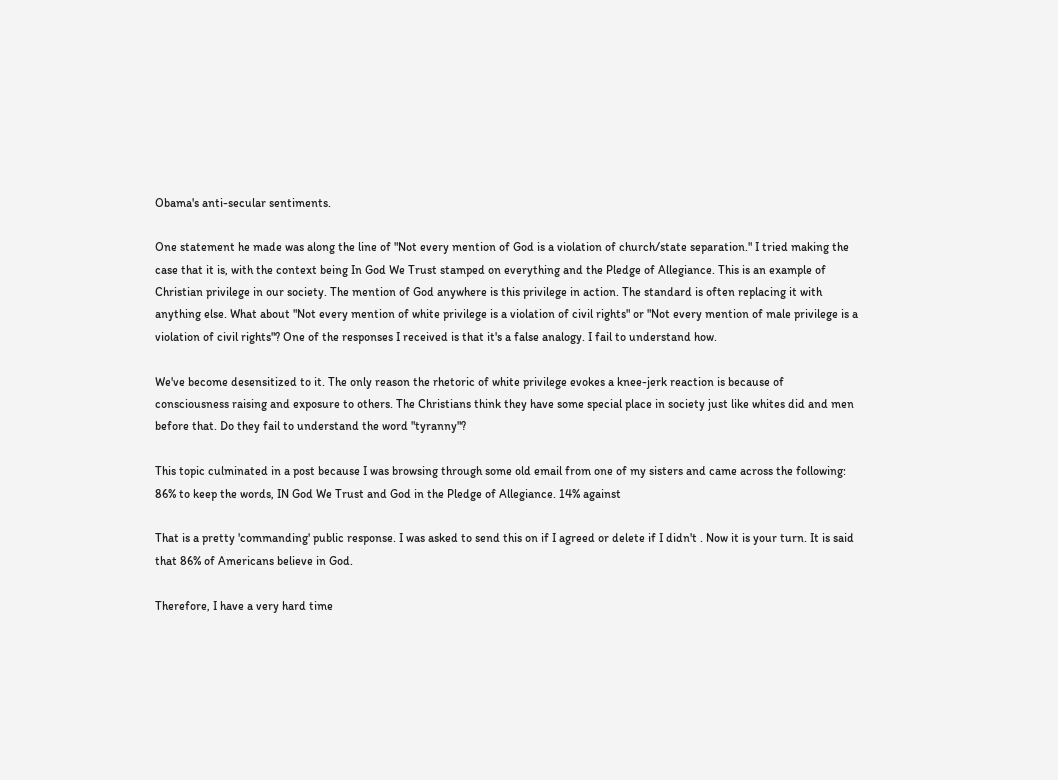Obama's anti-secular sentiments.

One statement he made was along the line of "Not every mention of God is a violation of church/state separation." I tried making the case that it is, with the context being In God We Trust stamped on everything and the Pledge of Allegiance. This is an example of Christian privilege in our society. The mention of God anywhere is this privilege in action. The standard is often replacing it with anything else. What about "Not every mention of white privilege is a violation of civil rights" or "Not every mention of male privilege is a violation of civil rights"? One of the responses I received is that it's a false analogy. I fail to understand how.

We've become desensitized to it. The only reason the rhetoric of white privilege evokes a knee-jerk reaction is because of consciousness raising and exposure to others. The Christians think they have some special place in society just like whites did and men before that. Do they fail to understand the word "tyranny"?

This topic culminated in a post because I was browsing through some old email from one of my sisters and came across the following:
86% to keep the words, IN God We Trust and God in the Pledge of Allegiance. 14% against

That is a pretty 'commanding' public response. I was asked to send this on if I agreed or delete if I didn't . Now it is your turn. It is said that 86% of Americans believe in God.

Therefore, I have a very hard time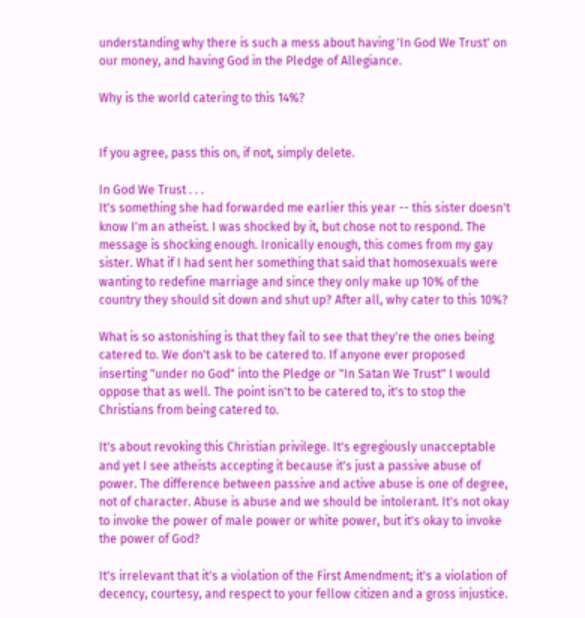understanding why there is such a mess about having 'In God We Trust' on our money, and having God in the Pledge of Allegiance.

Why is the world catering to this 14%?


If you agree, pass this on, if not, simply delete.

In God We Trust . . .
It's something she had forwarded me earlier this year -- this sister doesn't know I'm an atheist. I was shocked by it, but chose not to respond. The message is shocking enough. Ironically enough, this comes from my gay sister. What if I had sent her something that said that homosexuals were wanting to redefine marriage and since they only make up 10% of the country they should sit down and shut up? After all, why cater to this 10%?

What is so astonishing is that they fail to see that they're the ones being catered to. We don't ask to be catered to. If anyone ever proposed inserting "under no God" into the Pledge or "In Satan We Trust" I would oppose that as well. The point isn't to be catered to, it's to stop the Christians from being catered to.

It's about revoking this Christian privilege. It's egregiously unacceptable and yet I see atheists accepting it because it's just a passive abuse of power. The difference between passive and active abuse is one of degree, not of character. Abuse is abuse and we should be intolerant. It's not okay to invoke the power of male power or white power, but it's okay to invoke the power of God?

It's irrelevant that it's a violation of the First Amendment; it's a violation of decency, courtesy, and respect to your fellow citizen and a gross injustice.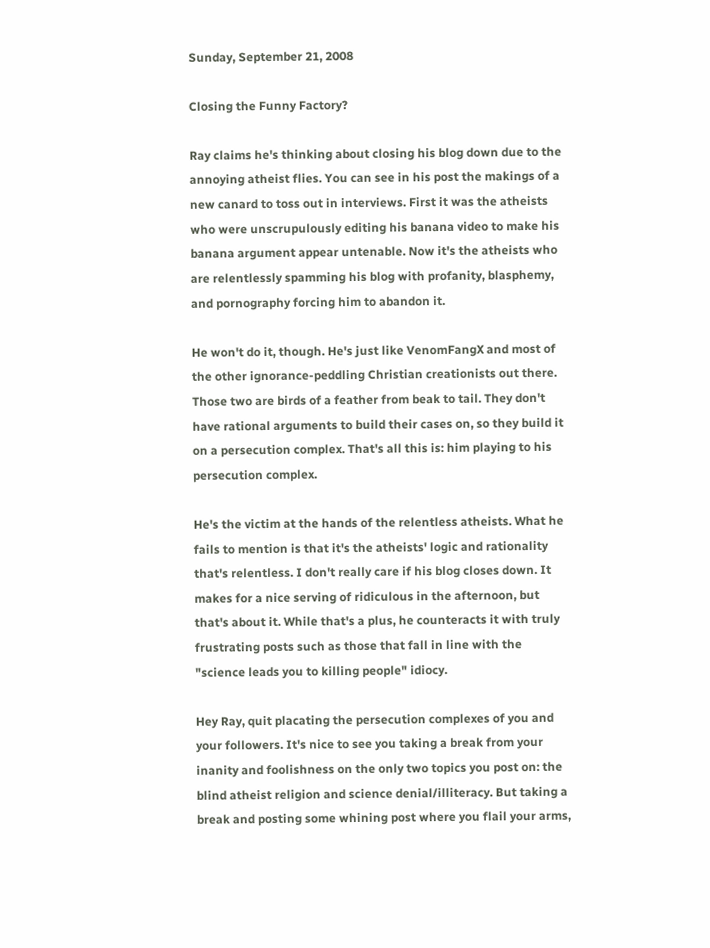Sunday, September 21, 2008

Closing the Funny Factory?

Ray claims he's thinking about closing his blog down due to the annoying atheist flies. You can see in his post the makings of a new canard to toss out in interviews. First it was the atheists who were unscrupulously editing his banana video to make his banana argument appear untenable. Now it's the atheists who are relentlessly spamming his blog with profanity, blasphemy, and pornography forcing him to abandon it.

He won't do it, though. He's just like VenomFangX and most of the other ignorance-peddling Christian creationists out there. Those two are birds of a feather from beak to tail. They don't have rational arguments to build their cases on, so they build it on a persecution complex. That's all this is: him playing to his persecution complex.

He's the victim at the hands of the relentless atheists. What he fails to mention is that it's the atheists' logic and rationality that's relentless. I don't really care if his blog closes down. It makes for a nice serving of ridiculous in the afternoon, but that's about it. While that's a plus, he counteracts it with truly frustrating posts such as those that fall in line with the "science leads you to killing people" idiocy.

Hey Ray, quit placating the persecution complexes of you and your followers. It's nice to see you taking a break from your inanity and foolishness on the only two topics you post on: the blind atheist religion and science denial/illiteracy. But taking a break and posting some whining post where you flail your arms,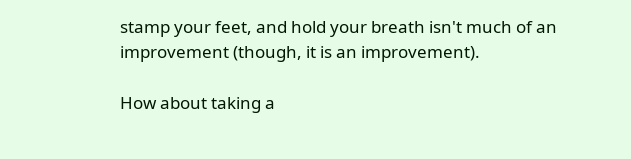stamp your feet, and hold your breath isn't much of an improvement (though, it is an improvement).

How about taking a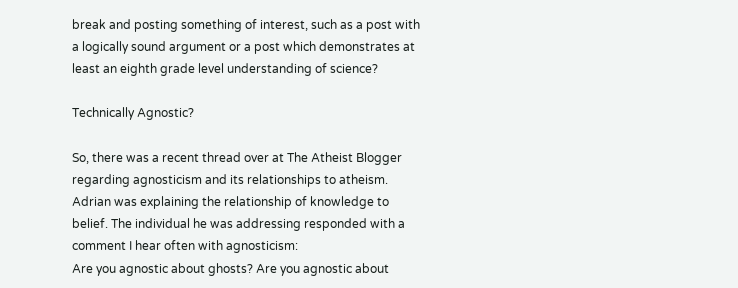break and posting something of interest, such as a post with a logically sound argument or a post which demonstrates at least an eighth grade level understanding of science?

Technically Agnostic?

So, there was a recent thread over at The Atheist Blogger regarding agnosticism and its relationships to atheism. Adrian was explaining the relationship of knowledge to belief. The individual he was addressing responded with a comment I hear often with agnosticism:
Are you agnostic about ghosts? Are you agnostic about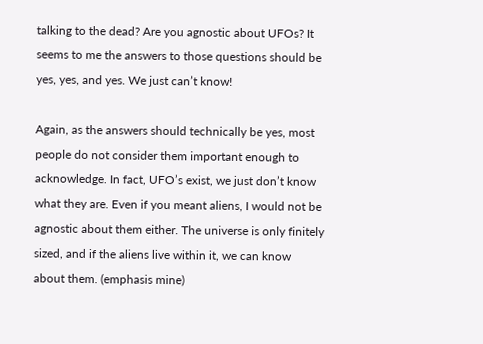talking to the dead? Are you agnostic about UFOs? It seems to me the answers to those questions should be yes, yes, and yes. We just can’t know!

Again, as the answers should technically be yes, most people do not consider them important enough to acknowledge. In fact, UFO’s exist, we just don’t know what they are. Even if you meant aliens, I would not be agnostic about them either. The universe is only finitely sized, and if the aliens live within it, we can know about them. (emphasis mine)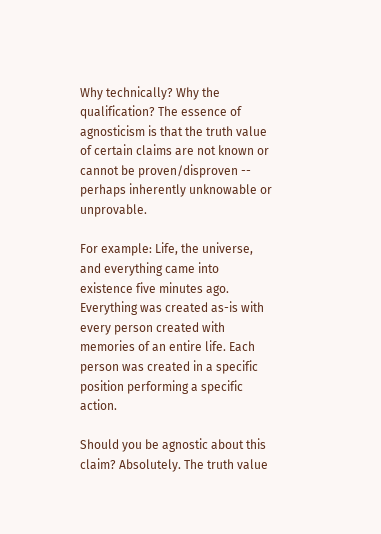Why technically? Why the qualification? The essence of agnosticism is that the truth value of certain claims are not known or cannot be proven/disproven -- perhaps inherently unknowable or unprovable.

For example: Life, the universe, and everything came into existence five minutes ago. Everything was created as-is with every person created with memories of an entire life. Each person was created in a specific position performing a specific action.

Should you be agnostic about this claim? Absolutely. The truth value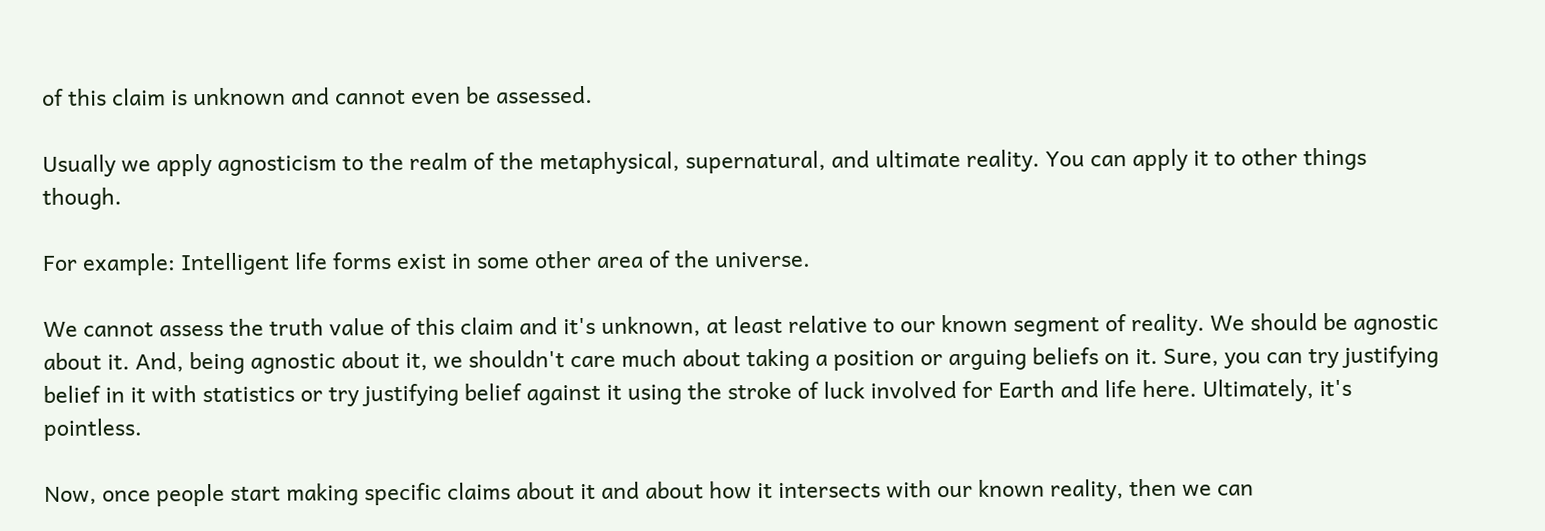of this claim is unknown and cannot even be assessed.

Usually we apply agnosticism to the realm of the metaphysical, supernatural, and ultimate reality. You can apply it to other things though.

For example: Intelligent life forms exist in some other area of the universe.

We cannot assess the truth value of this claim and it's unknown, at least relative to our known segment of reality. We should be agnostic about it. And, being agnostic about it, we shouldn't care much about taking a position or arguing beliefs on it. Sure, you can try justifying belief in it with statistics or try justifying belief against it using the stroke of luck involved for Earth and life here. Ultimately, it's pointless.

Now, once people start making specific claims about it and about how it intersects with our known reality, then we can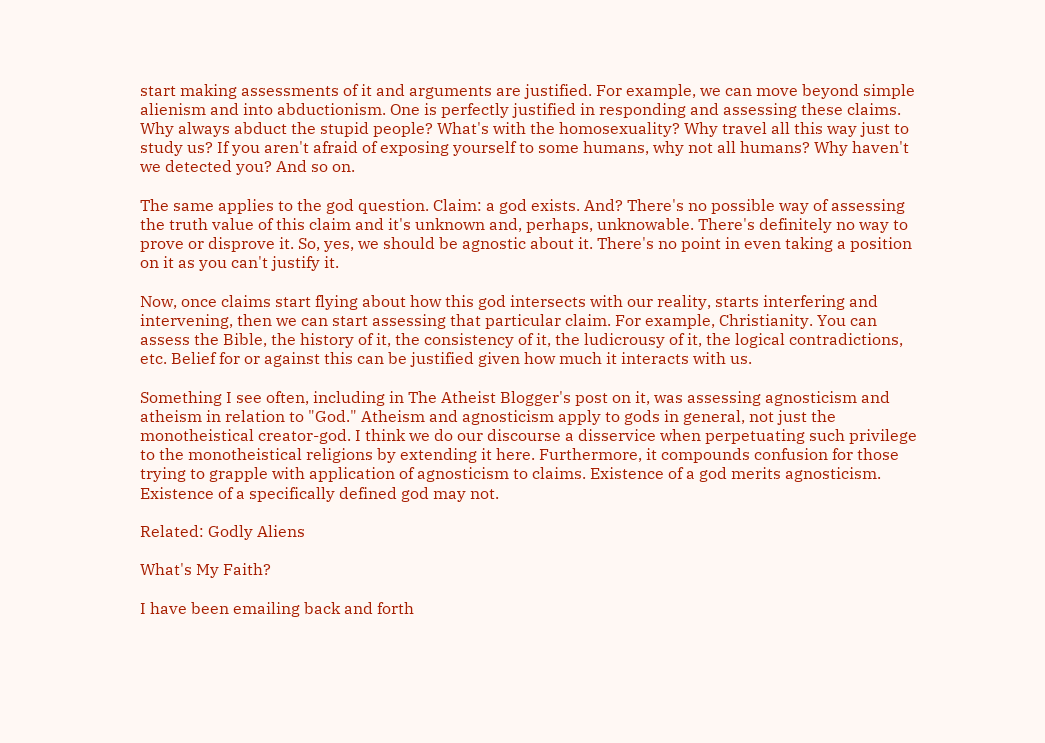start making assessments of it and arguments are justified. For example, we can move beyond simple alienism and into abductionism. One is perfectly justified in responding and assessing these claims. Why always abduct the stupid people? What's with the homosexuality? Why travel all this way just to study us? If you aren't afraid of exposing yourself to some humans, why not all humans? Why haven't we detected you? And so on.

The same applies to the god question. Claim: a god exists. And? There's no possible way of assessing the truth value of this claim and it's unknown and, perhaps, unknowable. There's definitely no way to prove or disprove it. So, yes, we should be agnostic about it. There's no point in even taking a position on it as you can't justify it.

Now, once claims start flying about how this god intersects with our reality, starts interfering and intervening, then we can start assessing that particular claim. For example, Christianity. You can assess the Bible, the history of it, the consistency of it, the ludicrousy of it, the logical contradictions, etc. Belief for or against this can be justified given how much it interacts with us.

Something I see often, including in The Atheist Blogger's post on it, was assessing agnosticism and atheism in relation to "God." Atheism and agnosticism apply to gods in general, not just the monotheistical creator-god. I think we do our discourse a disservice when perpetuating such privilege to the monotheistical religions by extending it here. Furthermore, it compounds confusion for those trying to grapple with application of agnosticism to claims. Existence of a god merits agnosticism. Existence of a specifically defined god may not.

Related: Godly Aliens

What's My Faith?

I have been emailing back and forth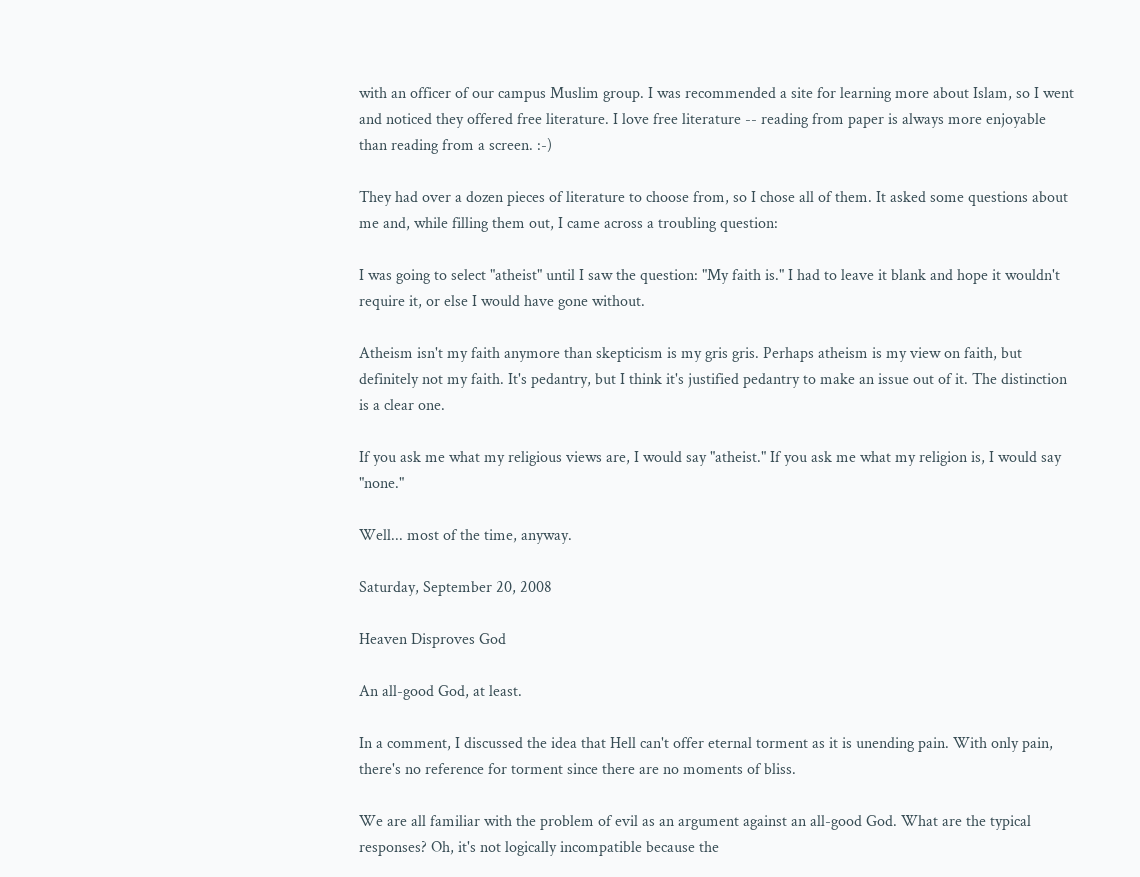with an officer of our campus Muslim group. I was recommended a site for learning more about Islam, so I went and noticed they offered free literature. I love free literature -- reading from paper is always more enjoyable than reading from a screen. :-)

They had over a dozen pieces of literature to choose from, so I chose all of them. It asked some questions about me and, while filling them out, I came across a troubling question:

I was going to select "atheist" until I saw the question: "My faith is." I had to leave it blank and hope it wouldn't require it, or else I would have gone without.

Atheism isn't my faith anymore than skepticism is my gris gris. Perhaps atheism is my view on faith, but definitely not my faith. It's pedantry, but I think it's justified pedantry to make an issue out of it. The distinction is a clear one.

If you ask me what my religious views are, I would say "atheist." If you ask me what my religion is, I would say "none."

Well... most of the time, anyway.

Saturday, September 20, 2008

Heaven Disproves God

An all-good God, at least.

In a comment, I discussed the idea that Hell can't offer eternal torment as it is unending pain. With only pain, there's no reference for torment since there are no moments of bliss.

We are all familiar with the problem of evil as an argument against an all-good God. What are the typical responses? Oh, it's not logically incompatible because the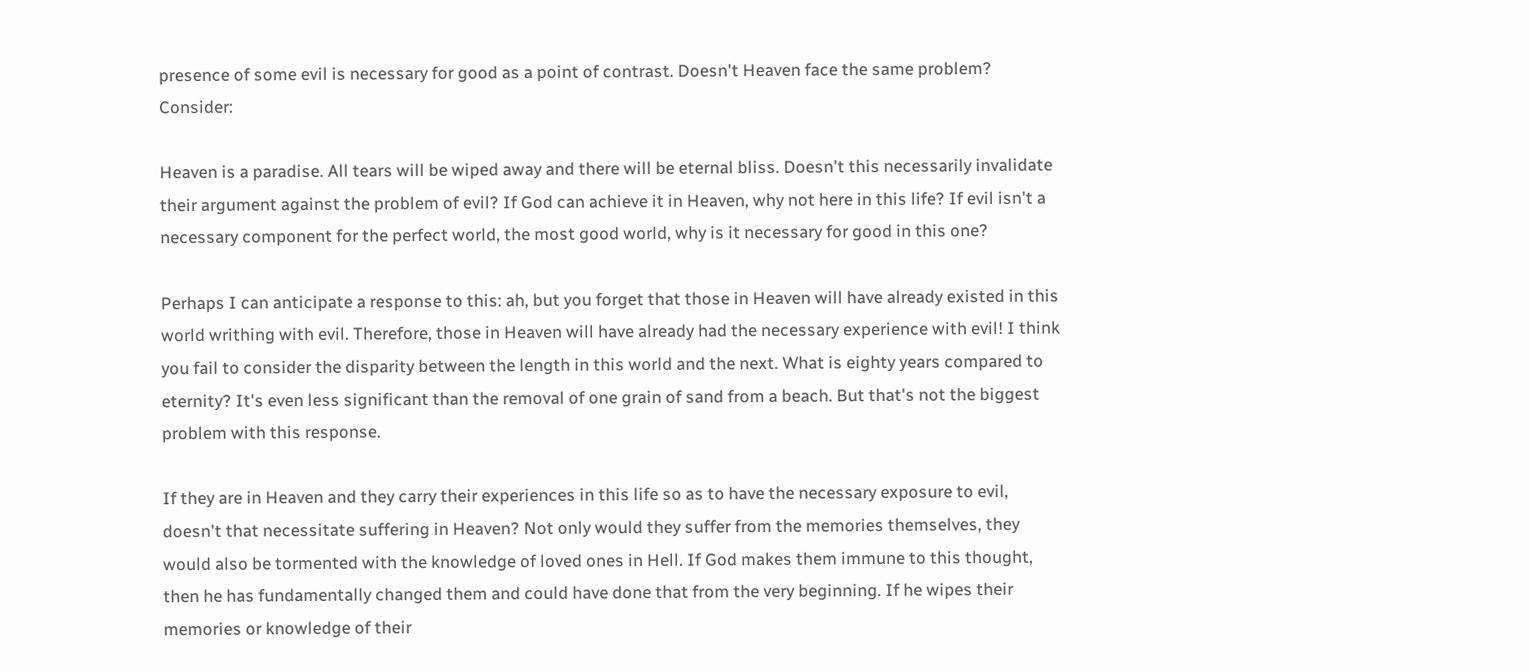presence of some evil is necessary for good as a point of contrast. Doesn't Heaven face the same problem? Consider:

Heaven is a paradise. All tears will be wiped away and there will be eternal bliss. Doesn't this necessarily invalidate their argument against the problem of evil? If God can achieve it in Heaven, why not here in this life? If evil isn't a necessary component for the perfect world, the most good world, why is it necessary for good in this one?

Perhaps I can anticipate a response to this: ah, but you forget that those in Heaven will have already existed in this world writhing with evil. Therefore, those in Heaven will have already had the necessary experience with evil! I think you fail to consider the disparity between the length in this world and the next. What is eighty years compared to eternity? It's even less significant than the removal of one grain of sand from a beach. But that's not the biggest problem with this response.

If they are in Heaven and they carry their experiences in this life so as to have the necessary exposure to evil, doesn't that necessitate suffering in Heaven? Not only would they suffer from the memories themselves, they would also be tormented with the knowledge of loved ones in Hell. If God makes them immune to this thought, then he has fundamentally changed them and could have done that from the very beginning. If he wipes their memories or knowledge of their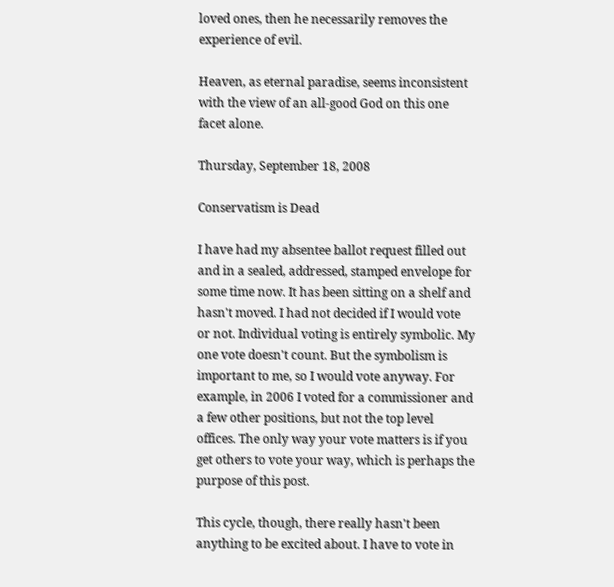loved ones, then he necessarily removes the experience of evil.

Heaven, as eternal paradise, seems inconsistent with the view of an all-good God on this one facet alone.

Thursday, September 18, 2008

Conservatism is Dead

I have had my absentee ballot request filled out and in a sealed, addressed, stamped envelope for some time now. It has been sitting on a shelf and hasn't moved. I had not decided if I would vote or not. Individual voting is entirely symbolic. My one vote doesn't count. But the symbolism is important to me, so I would vote anyway. For example, in 2006 I voted for a commissioner and a few other positions, but not the top level offices. The only way your vote matters is if you get others to vote your way, which is perhaps the purpose of this post.

This cycle, though, there really hasn't been anything to be excited about. I have to vote in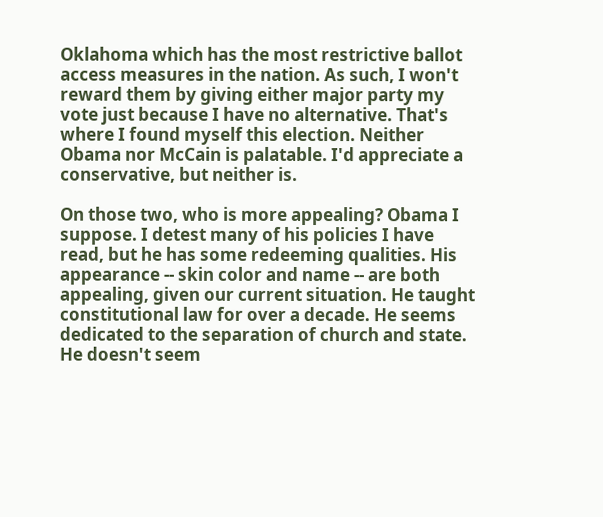Oklahoma which has the most restrictive ballot access measures in the nation. As such, I won't reward them by giving either major party my vote just because I have no alternative. That's where I found myself this election. Neither Obama nor McCain is palatable. I'd appreciate a conservative, but neither is.

On those two, who is more appealing? Obama I suppose. I detest many of his policies I have read, but he has some redeeming qualities. His appearance -- skin color and name -- are both appealing, given our current situation. He taught constitutional law for over a decade. He seems dedicated to the separation of church and state. He doesn't seem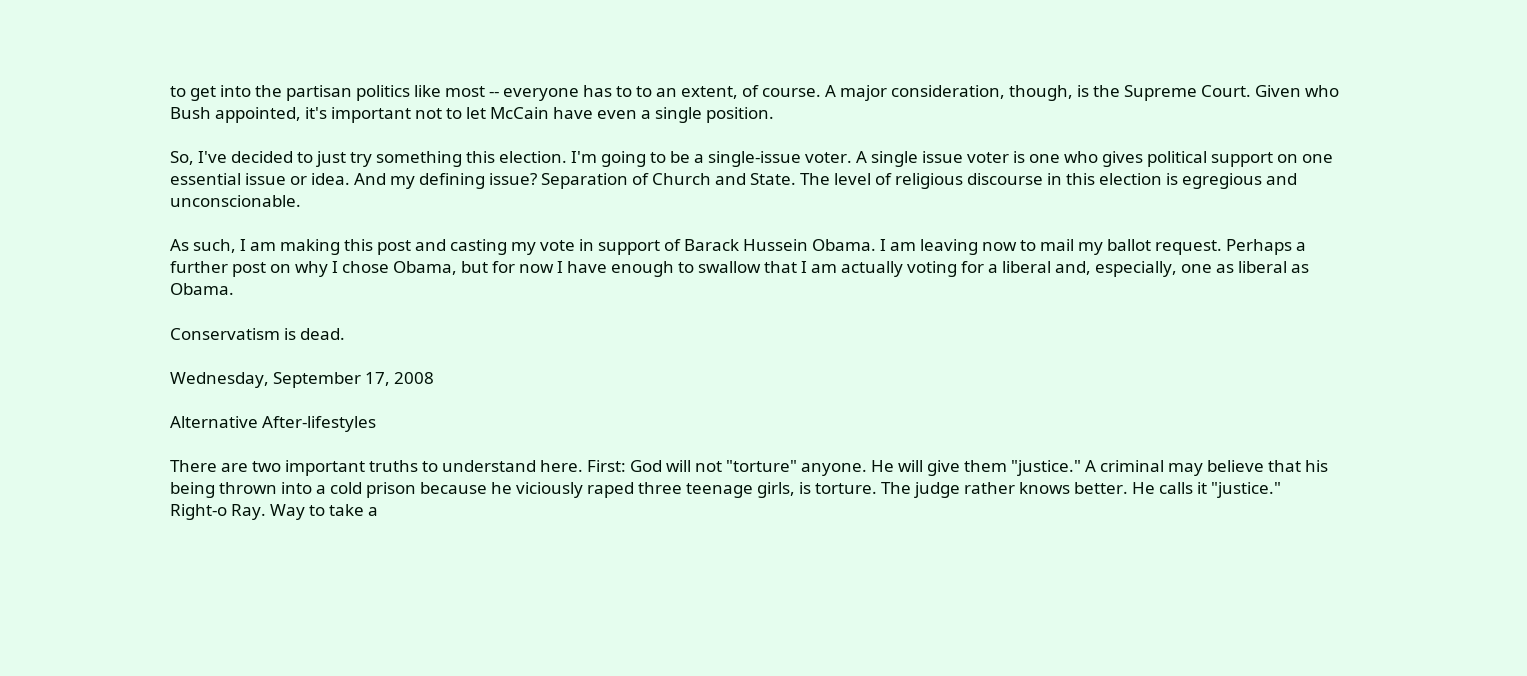to get into the partisan politics like most -- everyone has to to an extent, of course. A major consideration, though, is the Supreme Court. Given who Bush appointed, it's important not to let McCain have even a single position.

So, I've decided to just try something this election. I'm going to be a single-issue voter. A single issue voter is one who gives political support on one essential issue or idea. And my defining issue? Separation of Church and State. The level of religious discourse in this election is egregious and unconscionable.

As such, I am making this post and casting my vote in support of Barack Hussein Obama. I am leaving now to mail my ballot request. Perhaps a further post on why I chose Obama, but for now I have enough to swallow that I am actually voting for a liberal and, especially, one as liberal as Obama.

Conservatism is dead.

Wednesday, September 17, 2008

Alternative After-lifestyles

There are two important truths to understand here. First: God will not "torture" anyone. He will give them "justice." A criminal may believe that his being thrown into a cold prison because he viciously raped three teenage girls, is torture. The judge rather knows better. He calls it "justice."
Right-o Ray. Way to take a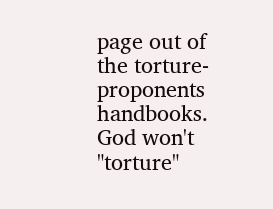page out of the torture-proponents handbooks. God won't "torture"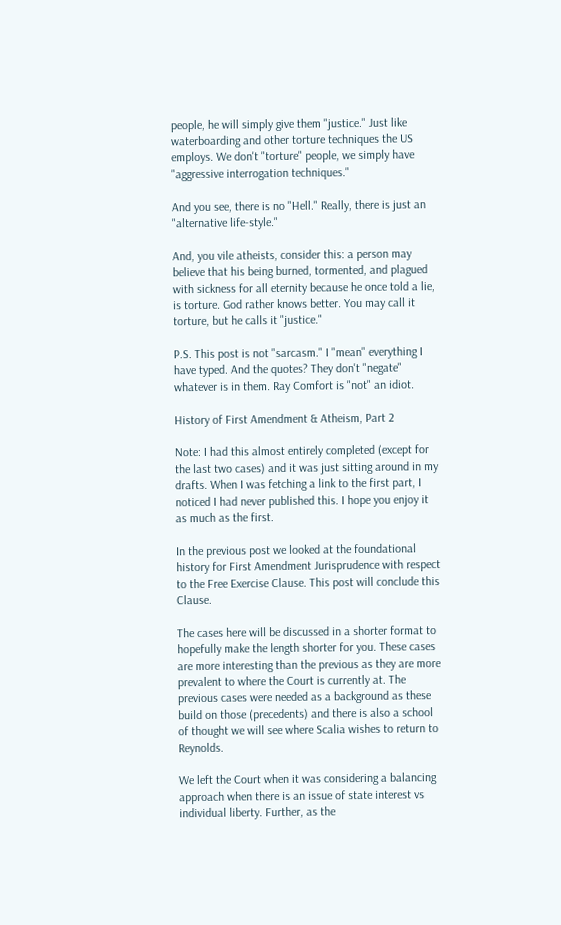people, he will simply give them "justice." Just like waterboarding and other torture techniques the US employs. We don't "torture" people, we simply have "aggressive interrogation techniques."

And you see, there is no "Hell." Really, there is just an "alternative life-style."

And, you vile atheists, consider this: a person may believe that his being burned, tormented, and plagued with sickness for all eternity because he once told a lie, is torture. God rather knows better. You may call it torture, but he calls it "justice."

P.S. This post is not "sarcasm." I "mean" everything I have typed. And the quotes? They don't "negate" whatever is in them. Ray Comfort is "not" an idiot.

History of First Amendment & Atheism, Part 2

Note: I had this almost entirely completed (except for the last two cases) and it was just sitting around in my drafts. When I was fetching a link to the first part, I noticed I had never published this. I hope you enjoy it as much as the first.

In the previous post we looked at the foundational history for First Amendment Jurisprudence with respect to the Free Exercise Clause. This post will conclude this Clause.

The cases here will be discussed in a shorter format to hopefully make the length shorter for you. These cases are more interesting than the previous as they are more prevalent to where the Court is currently at. The previous cases were needed as a background as these build on those (precedents) and there is also a school of thought we will see where Scalia wishes to return to Reynolds.

We left the Court when it was considering a balancing approach when there is an issue of state interest vs individual liberty. Further, as the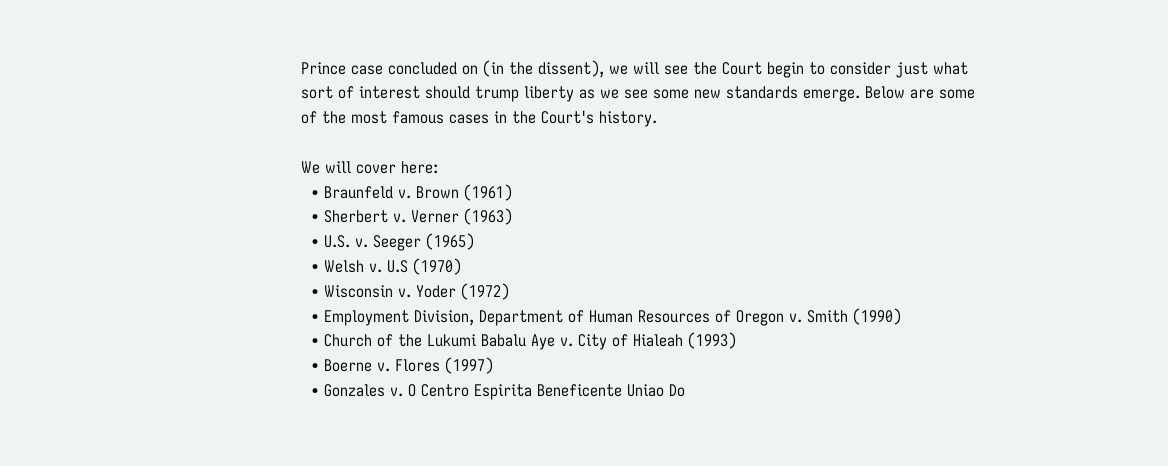Prince case concluded on (in the dissent), we will see the Court begin to consider just what sort of interest should trump liberty as we see some new standards emerge. Below are some of the most famous cases in the Court's history.

We will cover here:
  • Braunfeld v. Brown (1961)
  • Sherbert v. Verner (1963)
  • U.S. v. Seeger (1965)
  • Welsh v. U.S (1970)
  • Wisconsin v. Yoder (1972)
  • Employment Division, Department of Human Resources of Oregon v. Smith (1990)
  • Church of the Lukumi Babalu Aye v. City of Hialeah (1993)
  • Boerne v. Flores (1997)
  • Gonzales v. O Centro Espirita Beneficente Uniao Do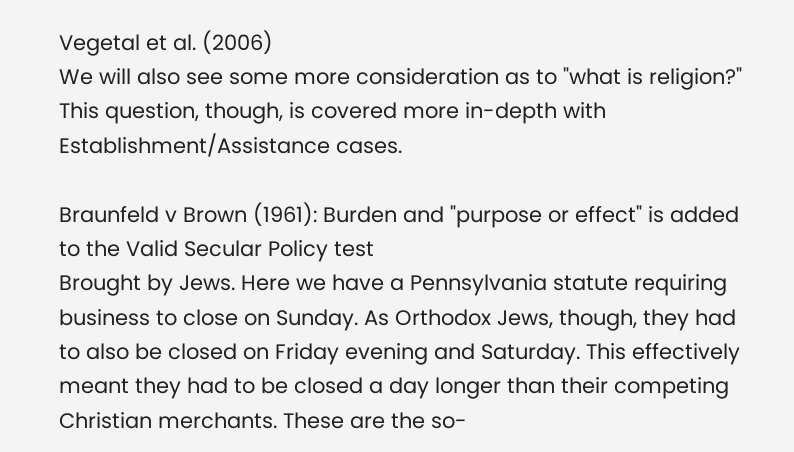Vegetal et al. (2006)
We will also see some more consideration as to "what is religion?" This question, though, is covered more in-depth with Establishment/Assistance cases.

Braunfeld v Brown (1961): Burden and "purpose or effect" is added to the Valid Secular Policy test
Brought by Jews. Here we have a Pennsylvania statute requiring business to close on Sunday. As Orthodox Jews, though, they had to also be closed on Friday evening and Saturday. This effectively meant they had to be closed a day longer than their competing Christian merchants. These are the so-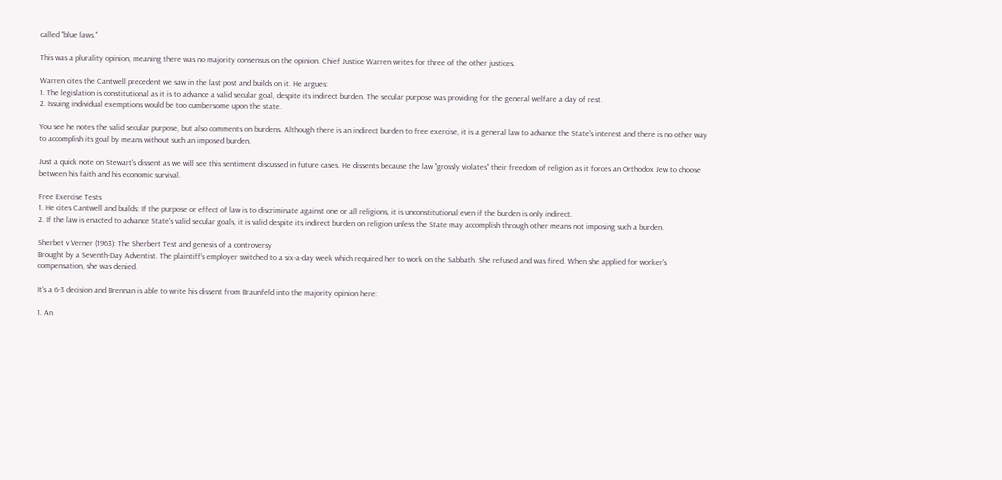called "blue laws."

This was a plurality opinion, meaning there was no majority consensus on the opinion. Chief Justice Warren writes for three of the other justices.

Warren cites the Cantwell precedent we saw in the last post and builds on it. He argues:
1. The legislation is constitutional as it is to advance a valid secular goal, despite its indirect burden. The secular purpose was providing for the general welfare a day of rest.
2. Issuing individual exemptions would be too cumbersome upon the state.

You see he notes the valid secular purpose, but also comments on burdens. Although there is an indirect burden to free exercise, it is a general law to advance the State's interest and there is no other way to accomplish its goal by means without such an imposed burden.

Just a quick note on Stewart's dissent as we will see this sentiment discussed in future cases. He dissents because the law "grossly violates" their freedom of religion as it forces an Orthodox Jew to choose between his faith and his economic survival.

Free Exercise Tests
1. He cites Cantwell and builds: If the purpose or effect of law is to discriminate against one or all religions, it is unconstitutional even if the burden is only indirect.
2. If the law is enacted to advance State's valid secular goals, it is valid despite its indirect burden on religion unless the State may accomplish through other means not imposing such a burden.

Sherbet v Verner (1963): The Sherbert Test and genesis of a controversy
Brought by a Seventh-Day Adventist. The plaintiff's employer switched to a six-a-day week which required her to work on the Sabbath. She refused and was fired. When she applied for worker's compensation, she was denied.

It's a 6-3 decision and Brennan is able to write his dissent from Braunfeld into the majority opinion here:

1. An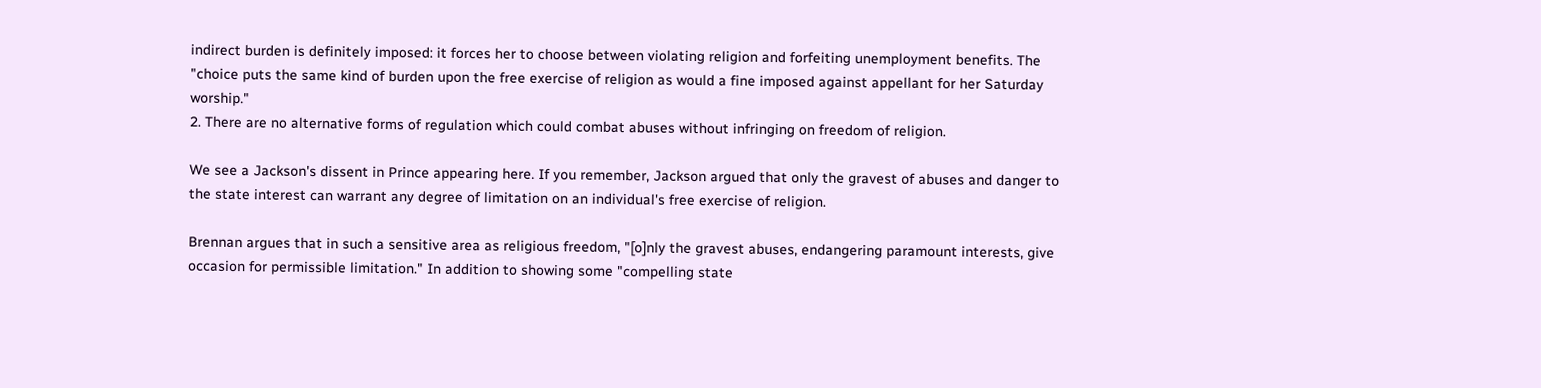indirect burden is definitely imposed: it forces her to choose between violating religion and forfeiting unemployment benefits. The "choice puts the same kind of burden upon the free exercise of religion as would a fine imposed against appellant for her Saturday worship."
2. There are no alternative forms of regulation which could combat abuses without infringing on freedom of religion.

We see a Jackson's dissent in Prince appearing here. If you remember, Jackson argued that only the gravest of abuses and danger to the state interest can warrant any degree of limitation on an individual's free exercise of religion.

Brennan argues that in such a sensitive area as religious freedom, "[o]nly the gravest abuses, endangering paramount interests, give occasion for permissible limitation." In addition to showing some "compelling state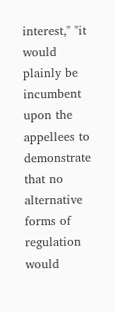interest," "it would plainly be incumbent upon the appellees to demonstrate that no alternative forms of regulation would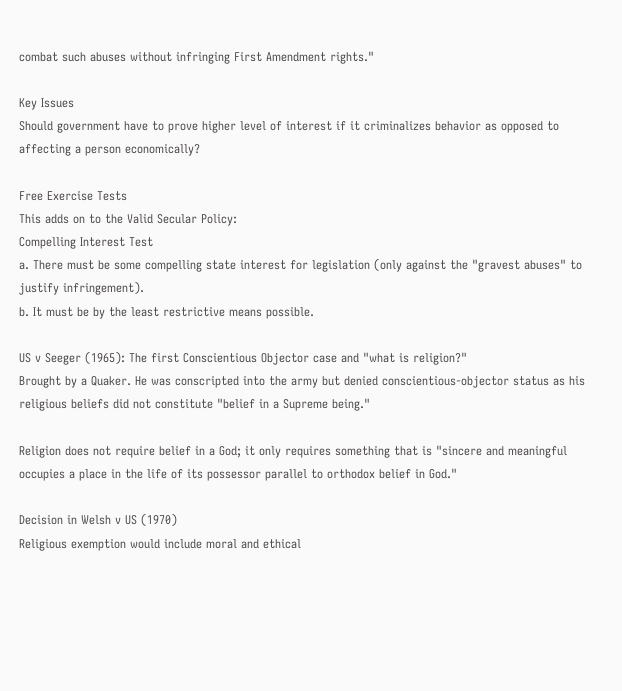combat such abuses without infringing First Amendment rights."

Key Issues
Should government have to prove higher level of interest if it criminalizes behavior as opposed to affecting a person economically?

Free Exercise Tests
This adds on to the Valid Secular Policy:
Compelling Interest Test
a. There must be some compelling state interest for legislation (only against the "gravest abuses" to justify infringement).
b. It must be by the least restrictive means possible.

US v Seeger (1965): The first Conscientious Objector case and "what is religion?"
Brought by a Quaker. He was conscripted into the army but denied conscientious-objector status as his religious beliefs did not constitute "belief in a Supreme being."

Religion does not require belief in a God; it only requires something that is "sincere and meaningful occupies a place in the life of its possessor parallel to orthodox belief in God."

Decision in Welsh v US (1970)
Religious exemption would include moral and ethical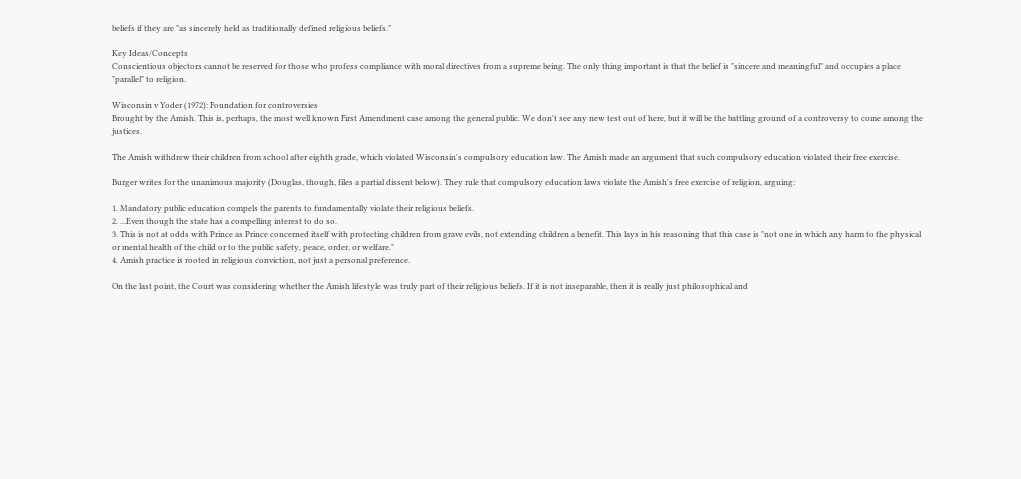beliefs if they are "as sincerely held as traditionally defined religious beliefs."

Key Ideas/Concepts
Conscientious objectors cannot be reserved for those who profess compliance with moral directives from a supreme being. The only thing important is that the belief is "sincere and meaningful" and occupies a place "parallel" to religion.

Wisconsin v Yoder (1972): Foundation for controversies
Brought by the Amish. This is, perhaps, the most well known First Amendment case among the general public. We don't see any new test out of here, but it will be the battling ground of a controversy to come among the justices.

The Amish withdrew their children from school after eighth grade, which violated Wisconsin's compulsory education law. The Amish made an argument that such compulsory education violated their free exercise.

Burger writes for the unanimous majority (Douglas, though, files a partial dissent below). They rule that compulsory education laws violate the Amish's free exercise of religion, arguing:

1. Mandatory public education compels the parents to fundamentally violate their religious beliefs.
2. ...Even though the state has a compelling interest to do so.
3. This is not at odds with Prince as Prince concerned itself with protecting children from grave evils, not extending children a benefit. This lays in his reasoning that this case is "not one in which any harm to the physical or mental health of the child or to the public safety, peace, order, or welfare."
4. Amish practice is rooted in religious conviction, not just a personal preference.

On the last point, the Court was considering whether the Amish lifestyle was truly part of their religious beliefs. If it is not inseparable, then it is really just philosophical and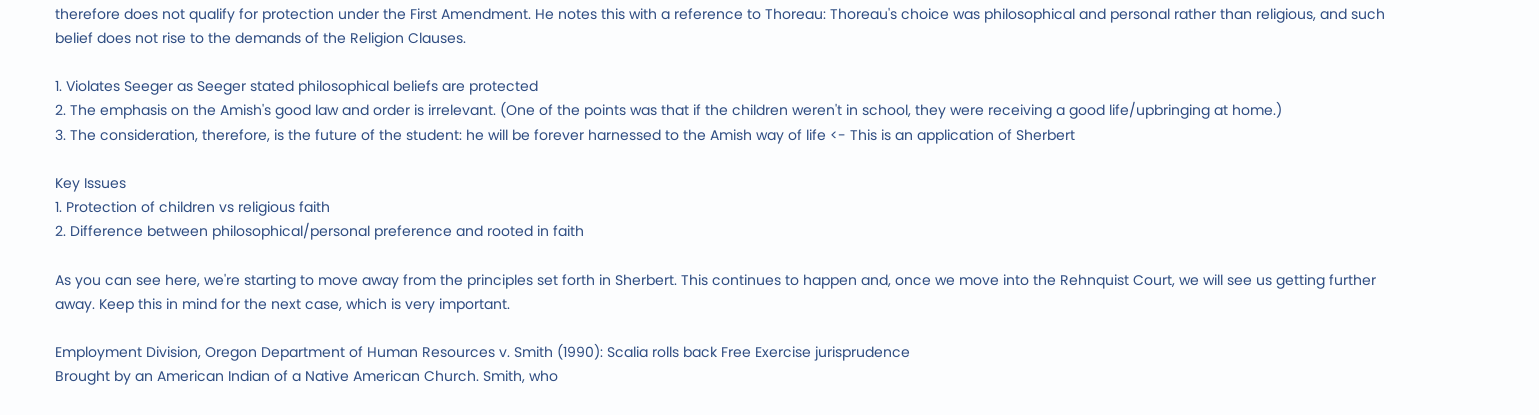therefore does not qualify for protection under the First Amendment. He notes this with a reference to Thoreau: Thoreau's choice was philosophical and personal rather than religious, and such belief does not rise to the demands of the Religion Clauses.

1. Violates Seeger as Seeger stated philosophical beliefs are protected
2. The emphasis on the Amish's good law and order is irrelevant. (One of the points was that if the children weren't in school, they were receiving a good life/upbringing at home.)
3. The consideration, therefore, is the future of the student: he will be forever harnessed to the Amish way of life <- This is an application of Sherbert

Key Issues
1. Protection of children vs religious faith
2. Difference between philosophical/personal preference and rooted in faith

As you can see here, we're starting to move away from the principles set forth in Sherbert. This continues to happen and, once we move into the Rehnquist Court, we will see us getting further away. Keep this in mind for the next case, which is very important.

Employment Division, Oregon Department of Human Resources v. Smith (1990): Scalia rolls back Free Exercise jurisprudence
Brought by an American Indian of a Native American Church. Smith, who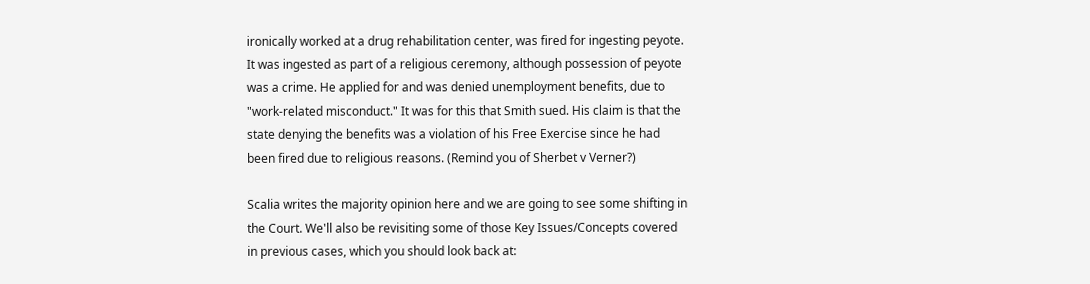ironically worked at a drug rehabilitation center, was fired for ingesting peyote. It was ingested as part of a religious ceremony, although possession of peyote was a crime. He applied for and was denied unemployment benefits, due to "work-related misconduct." It was for this that Smith sued. His claim is that the state denying the benefits was a violation of his Free Exercise since he had been fired due to religious reasons. (Remind you of Sherbet v Verner?)

Scalia writes the majority opinion here and we are going to see some shifting in the Court. We'll also be revisiting some of those Key Issues/Concepts covered in previous cases, which you should look back at: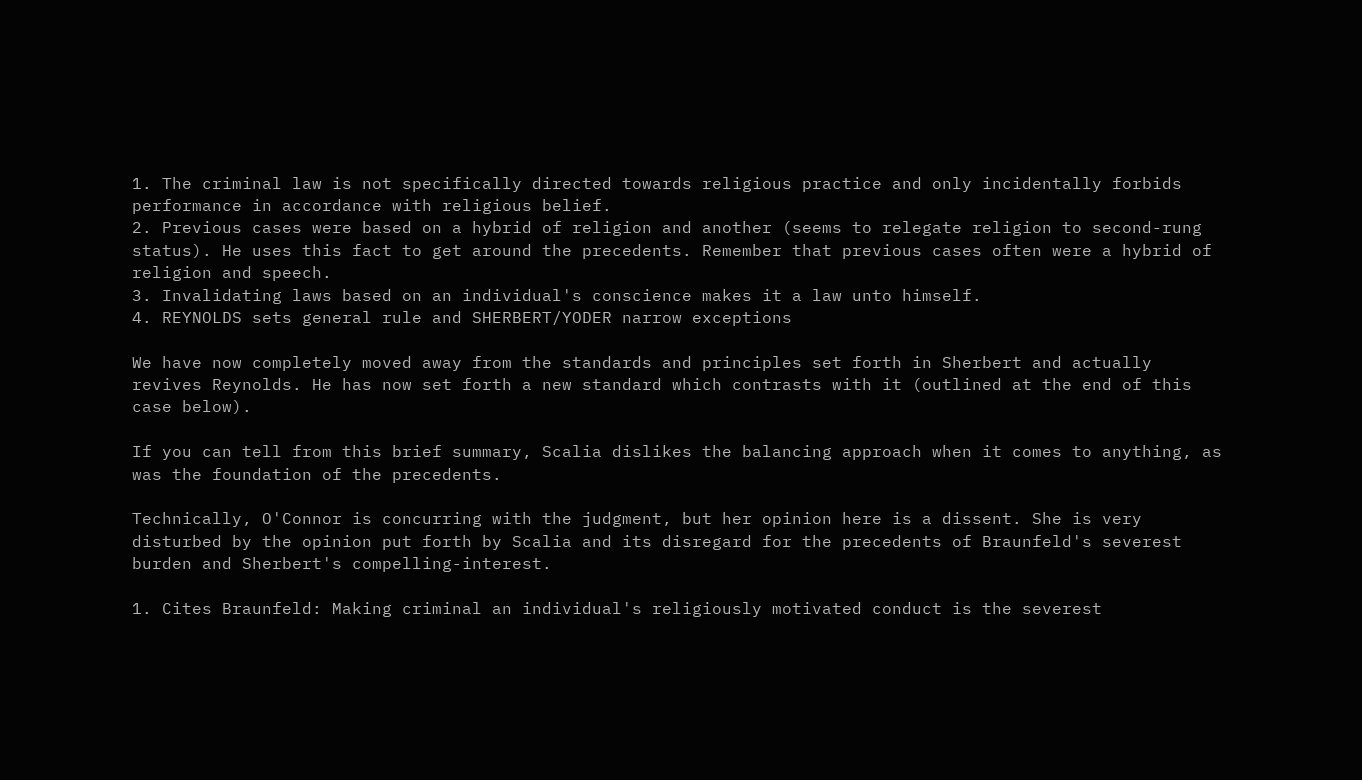1. The criminal law is not specifically directed towards religious practice and only incidentally forbids performance in accordance with religious belief.
2. Previous cases were based on a hybrid of religion and another (seems to relegate religion to second-rung status). He uses this fact to get around the precedents. Remember that previous cases often were a hybrid of religion and speech.
3. Invalidating laws based on an individual's conscience makes it a law unto himself.
4. REYNOLDS sets general rule and SHERBERT/YODER narrow exceptions

We have now completely moved away from the standards and principles set forth in Sherbert and actually revives Reynolds. He has now set forth a new standard which contrasts with it (outlined at the end of this case below).

If you can tell from this brief summary, Scalia dislikes the balancing approach when it comes to anything, as was the foundation of the precedents.

Technically, O'Connor is concurring with the judgment, but her opinion here is a dissent. She is very disturbed by the opinion put forth by Scalia and its disregard for the precedents of Braunfeld's severest burden and Sherbert's compelling-interest.

1. Cites Braunfeld: Making criminal an individual's religiously motivated conduct is the severest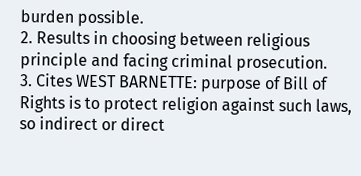burden possible.
2. Results in choosing between religious principle and facing criminal prosecution.
3. Cites WEST BARNETTE: purpose of Bill of Rights is to protect religion against such laws, so indirect or direct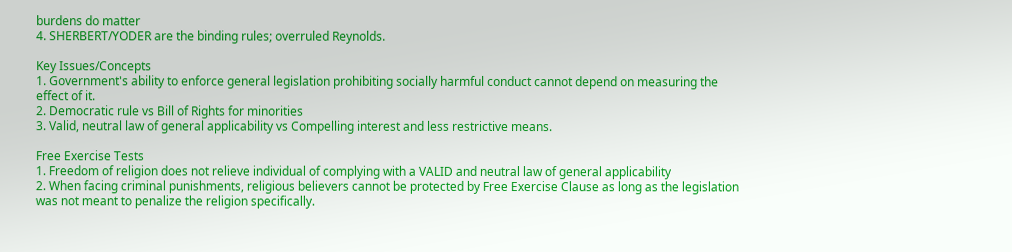burdens do matter
4. SHERBERT/YODER are the binding rules; overruled Reynolds.

Key Issues/Concepts
1. Government's ability to enforce general legislation prohibiting socially harmful conduct cannot depend on measuring the effect of it.
2. Democratic rule vs Bill of Rights for minorities
3. Valid, neutral law of general applicability vs Compelling interest and less restrictive means.

Free Exercise Tests
1. Freedom of religion does not relieve individual of complying with a VALID and neutral law of general applicability
2. When facing criminal punishments, religious believers cannot be protected by Free Exercise Clause as long as the legislation was not meant to penalize the religion specifically.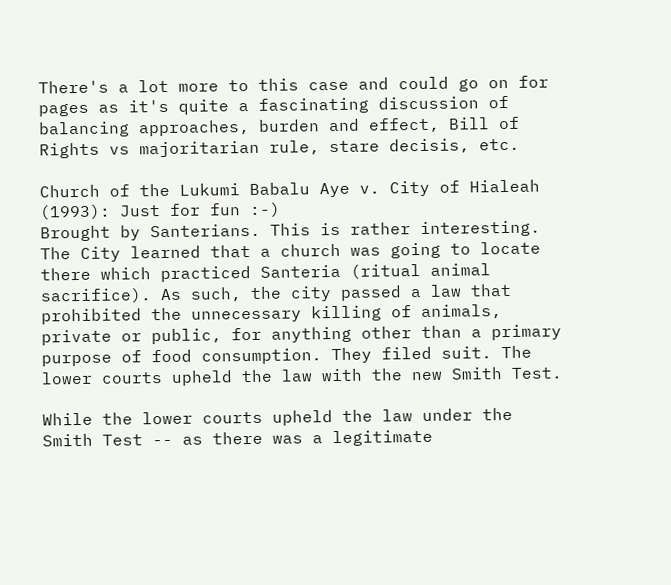There's a lot more to this case and could go on for pages as it's quite a fascinating discussion of balancing approaches, burden and effect, Bill of Rights vs majoritarian rule, stare decisis, etc.

Church of the Lukumi Babalu Aye v. City of Hialeah (1993): Just for fun :-)
Brought by Santerians. This is rather interesting. The City learned that a church was going to locate there which practiced Santeria (ritual animal sacrifice). As such, the city passed a law that prohibited the unnecessary killing of animals, private or public, for anything other than a primary purpose of food consumption. They filed suit. The lower courts upheld the law with the new Smith Test.

While the lower courts upheld the law under the Smith Test -- as there was a legitimate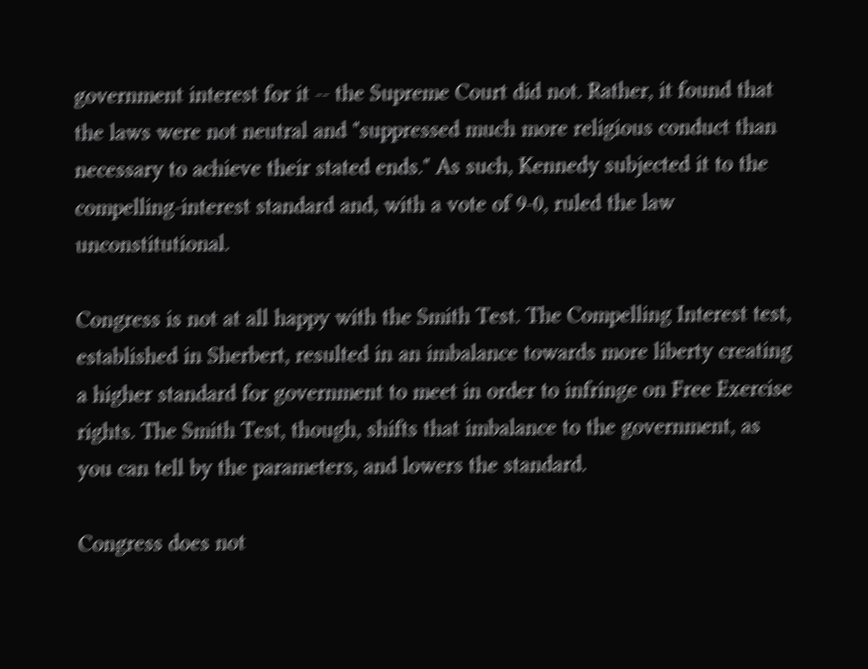government interest for it -- the Supreme Court did not. Rather, it found that the laws were not neutral and "suppressed much more religious conduct than necessary to achieve their stated ends." As such, Kennedy subjected it to the compelling-interest standard and, with a vote of 9-0, ruled the law unconstitutional.

Congress is not at all happy with the Smith Test. The Compelling Interest test, established in Sherbert, resulted in an imbalance towards more liberty creating a higher standard for government to meet in order to infringe on Free Exercise rights. The Smith Test, though, shifts that imbalance to the government, as you can tell by the parameters, and lowers the standard.

Congress does not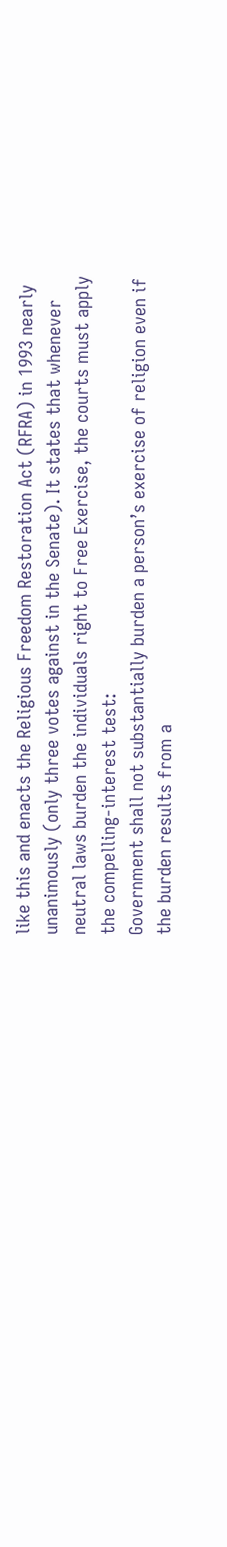like this and enacts the Religious Freedom Restoration Act (RFRA) in 1993 nearly unanimously (only three votes against in the Senate). It states that whenever neutral laws burden the individuals right to Free Exercise, the courts must apply the compelling-interest test:
Government shall not substantially burden a person’s exercise of religion even if the burden results from a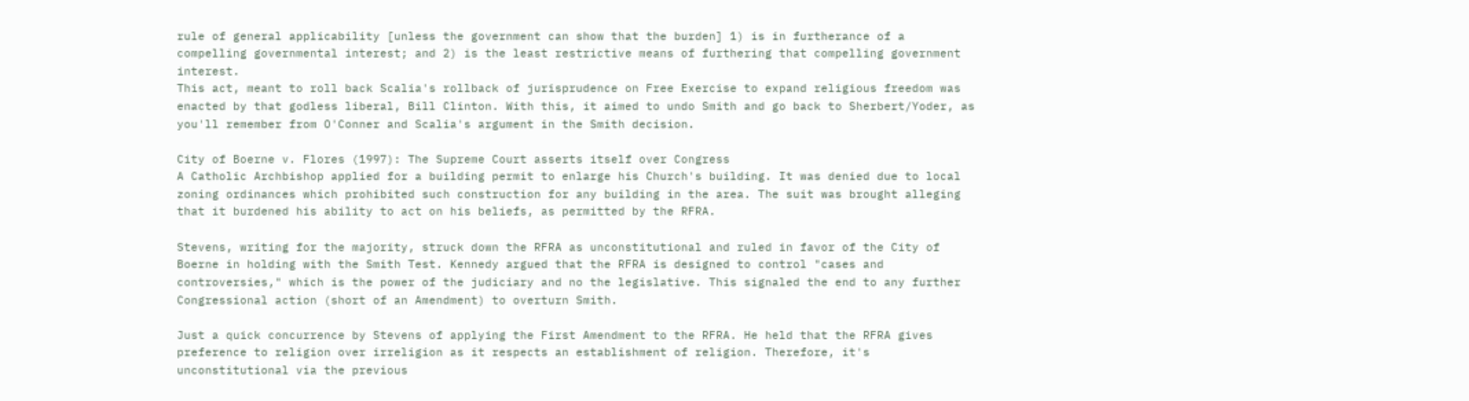rule of general applicability [unless the government can show that the burden] 1) is in furtherance of a compelling governmental interest; and 2) is the least restrictive means of furthering that compelling government interest.
This act, meant to roll back Scalia's rollback of jurisprudence on Free Exercise to expand religious freedom was enacted by that godless liberal, Bill Clinton. With this, it aimed to undo Smith and go back to Sherbert/Yoder, as you'll remember from O'Conner and Scalia's argument in the Smith decision.

City of Boerne v. Flores (1997): The Supreme Court asserts itself over Congress
A Catholic Archbishop applied for a building permit to enlarge his Church's building. It was denied due to local zoning ordinances which prohibited such construction for any building in the area. The suit was brought alleging that it burdened his ability to act on his beliefs, as permitted by the RFRA.

Stevens, writing for the majority, struck down the RFRA as unconstitutional and ruled in favor of the City of Boerne in holding with the Smith Test. Kennedy argued that the RFRA is designed to control "cases and controversies," which is the power of the judiciary and no the legislative. This signaled the end to any further Congressional action (short of an Amendment) to overturn Smith.

Just a quick concurrence by Stevens of applying the First Amendment to the RFRA. He held that the RFRA gives preference to religion over irreligion as it respects an establishment of religion. Therefore, it's unconstitutional via the previous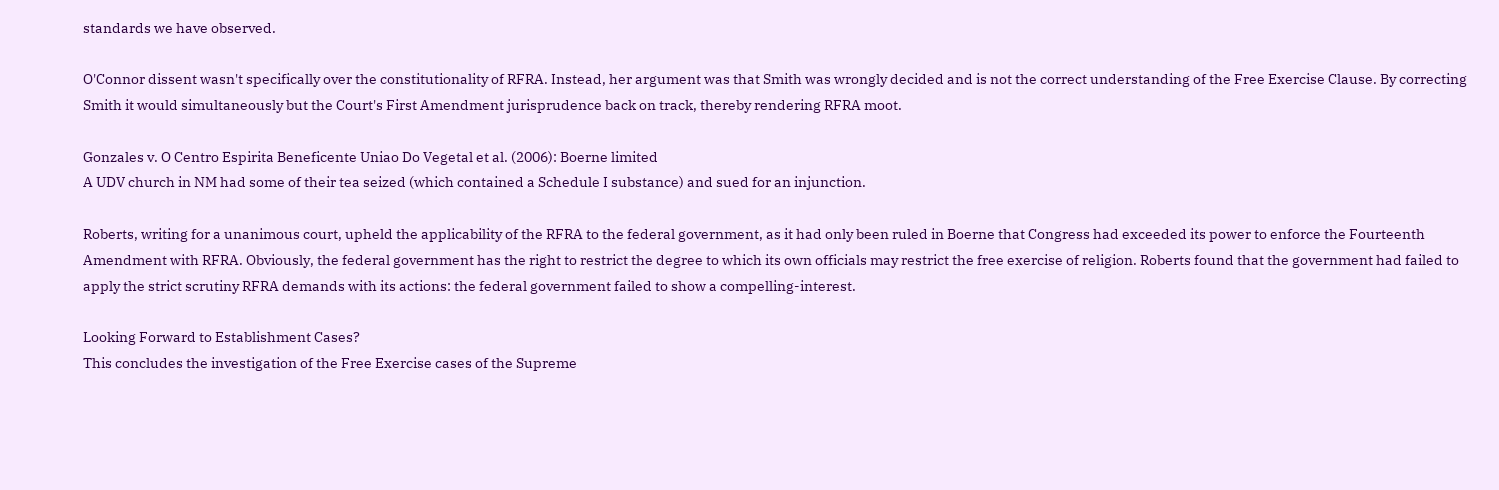standards we have observed.

O'Connor dissent wasn't specifically over the constitutionality of RFRA. Instead, her argument was that Smith was wrongly decided and is not the correct understanding of the Free Exercise Clause. By correcting Smith it would simultaneously but the Court's First Amendment jurisprudence back on track, thereby rendering RFRA moot.

Gonzales v. O Centro Espirita Beneficente Uniao Do Vegetal et al. (2006): Boerne limited
A UDV church in NM had some of their tea seized (which contained a Schedule I substance) and sued for an injunction.

Roberts, writing for a unanimous court, upheld the applicability of the RFRA to the federal government, as it had only been ruled in Boerne that Congress had exceeded its power to enforce the Fourteenth Amendment with RFRA. Obviously, the federal government has the right to restrict the degree to which its own officials may restrict the free exercise of religion. Roberts found that the government had failed to apply the strict scrutiny RFRA demands with its actions: the federal government failed to show a compelling-interest.

Looking Forward to Establishment Cases?
This concludes the investigation of the Free Exercise cases of the Supreme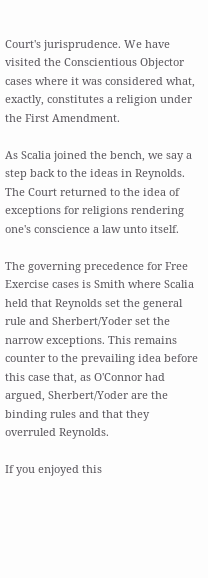Court's jurisprudence. We have visited the Conscientious Objector cases where it was considered what, exactly, constitutes a religion under the First Amendment.

As Scalia joined the bench, we say a step back to the ideas in Reynolds. The Court returned to the idea of exceptions for religions rendering one's conscience a law unto itself.

The governing precedence for Free Exercise cases is Smith where Scalia held that Reynolds set the general rule and Sherbert/Yoder set the narrow exceptions. This remains counter to the prevailing idea before this case that, as O'Connor had argued, Sherbert/Yoder are the binding rules and that they overruled Reynolds.

If you enjoyed this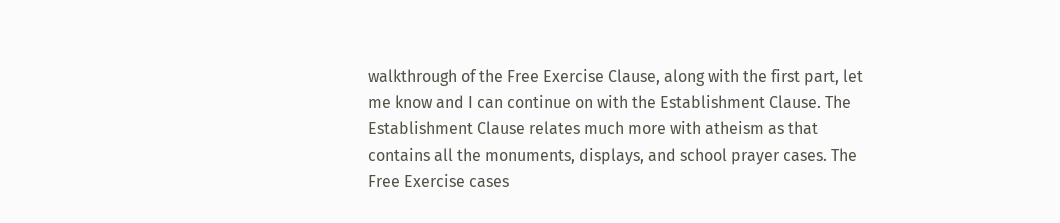walkthrough of the Free Exercise Clause, along with the first part, let me know and I can continue on with the Establishment Clause. The Establishment Clause relates much more with atheism as that contains all the monuments, displays, and school prayer cases. The Free Exercise cases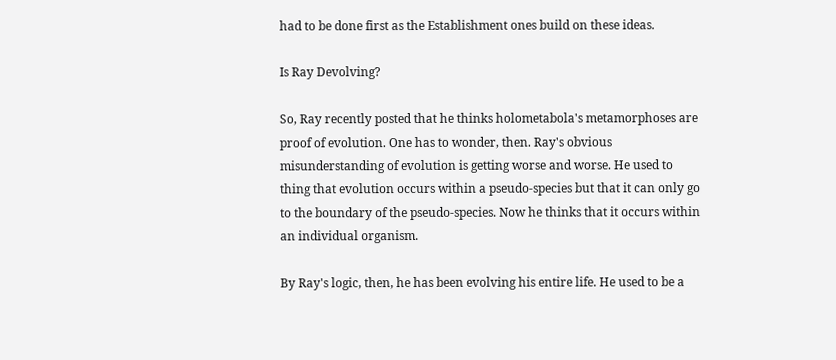had to be done first as the Establishment ones build on these ideas.

Is Ray Devolving?

So, Ray recently posted that he thinks holometabola's metamorphoses are proof of evolution. One has to wonder, then. Ray's obvious misunderstanding of evolution is getting worse and worse. He used to thing that evolution occurs within a pseudo-species but that it can only go to the boundary of the pseudo-species. Now he thinks that it occurs within an individual organism.

By Ray's logic, then, he has been evolving his entire life. He used to be a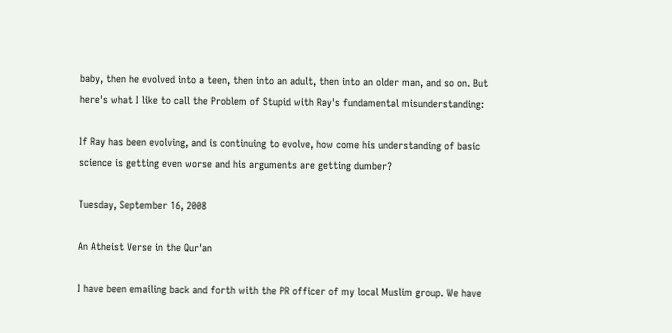baby, then he evolved into a teen, then into an adult, then into an older man, and so on. But here's what I like to call the Problem of Stupid with Ray's fundamental misunderstanding:

If Ray has been evolving, and is continuing to evolve, how come his understanding of basic science is getting even worse and his arguments are getting dumber?

Tuesday, September 16, 2008

An Atheist Verse in the Qur'an

I have been emailing back and forth with the PR officer of my local Muslim group. We have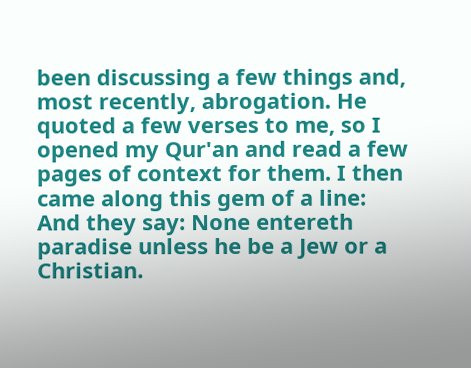been discussing a few things and, most recently, abrogation. He quoted a few verses to me, so I opened my Qur'an and read a few pages of context for them. I then came along this gem of a line:
And they say: None entereth paradise unless he be a Jew or a Christian.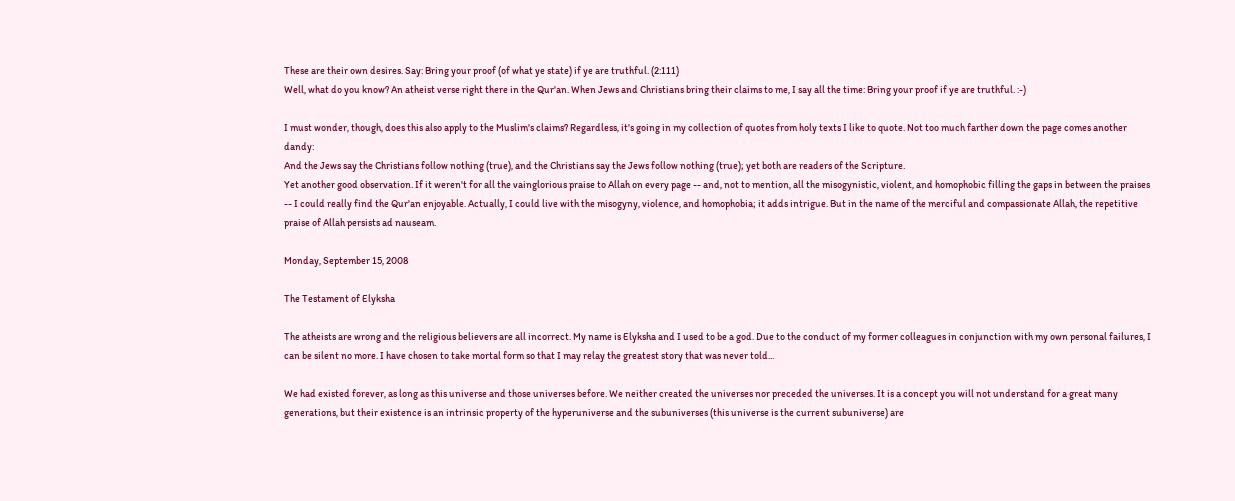These are their own desires. Say: Bring your proof (of what ye state) if ye are truthful. (2:111)
Well, what do you know? An atheist verse right there in the Qur'an. When Jews and Christians bring their claims to me, I say all the time: Bring your proof if ye are truthful. :-)

I must wonder, though, does this also apply to the Muslim's claims? Regardless, it's going in my collection of quotes from holy texts I like to quote. Not too much farther down the page comes another dandy:
And the Jews say the Christians follow nothing (true), and the Christians say the Jews follow nothing (true); yet both are readers of the Scripture.
Yet another good observation. If it weren't for all the vainglorious praise to Allah on every page -- and, not to mention, all the misogynistic, violent, and homophobic filling the gaps in between the praises -- I could really find the Qur'an enjoyable. Actually, I could live with the misogyny, violence, and homophobia; it adds intrigue. But in the name of the merciful and compassionate Allah, the repetitive praise of Allah persists ad nauseam.

Monday, September 15, 2008

The Testament of Elyksha

The atheists are wrong and the religious believers are all incorrect. My name is Elyksha and I used to be a god. Due to the conduct of my former colleagues in conjunction with my own personal failures, I can be silent no more. I have chosen to take mortal form so that I may relay the greatest story that was never told...

We had existed forever, as long as this universe and those universes before. We neither created the universes nor preceded the universes. It is a concept you will not understand for a great many generations, but their existence is an intrinsic property of the hyperuniverse and the subuniverses (this universe is the current subuniverse) are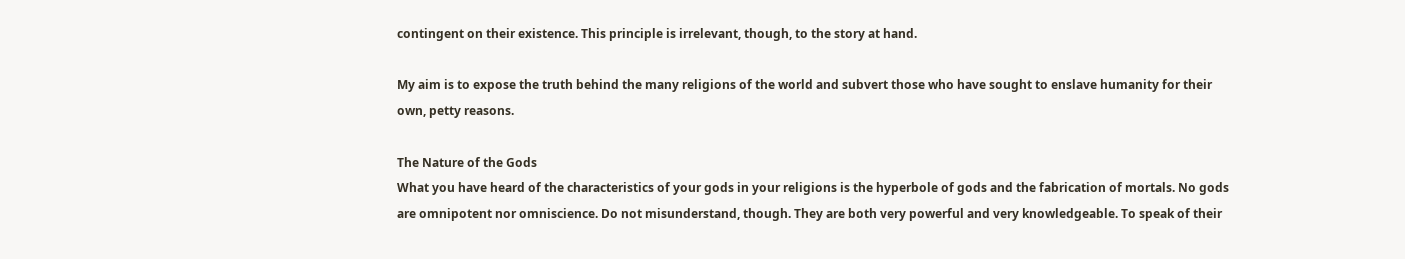contingent on their existence. This principle is irrelevant, though, to the story at hand.

My aim is to expose the truth behind the many religions of the world and subvert those who have sought to enslave humanity for their own, petty reasons.

The Nature of the Gods
What you have heard of the characteristics of your gods in your religions is the hyperbole of gods and the fabrication of mortals. No gods are omnipotent nor omniscience. Do not misunderstand, though. They are both very powerful and very knowledgeable. To speak of their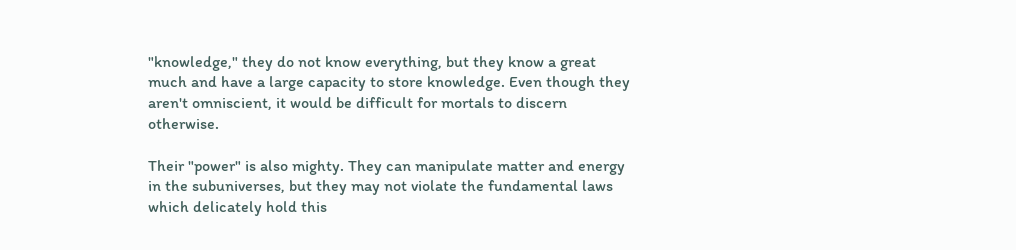"knowledge," they do not know everything, but they know a great much and have a large capacity to store knowledge. Even though they aren't omniscient, it would be difficult for mortals to discern otherwise.

Their "power" is also mighty. They can manipulate matter and energy in the subuniverses, but they may not violate the fundamental laws which delicately hold this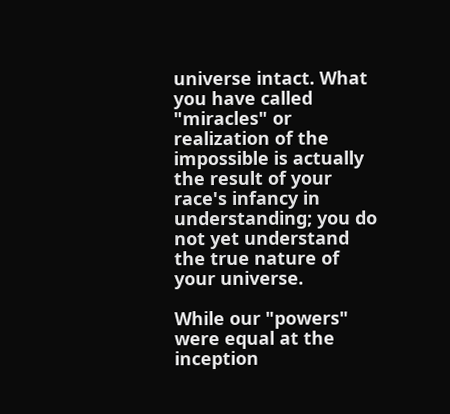universe intact. What you have called "miracles" or realization of the impossible is actually the result of your race's infancy in understanding; you do not yet understand the true nature of your universe.

While our "powers" were equal at the inception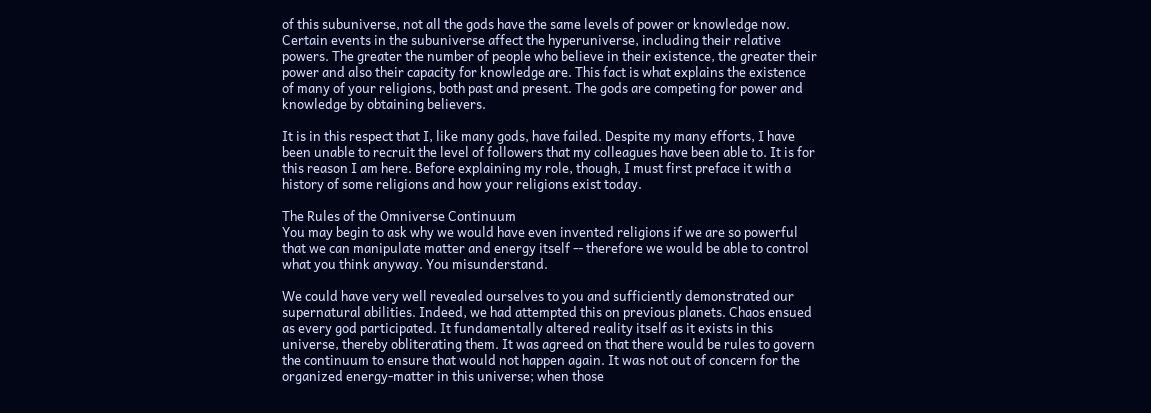of this subuniverse, not all the gods have the same levels of power or knowledge now. Certain events in the subuniverse affect the hyperuniverse, including their relative powers. The greater the number of people who believe in their existence, the greater their power and also their capacity for knowledge are. This fact is what explains the existence of many of your religions, both past and present. The gods are competing for power and knowledge by obtaining believers.

It is in this respect that I, like many gods, have failed. Despite my many efforts, I have been unable to recruit the level of followers that my colleagues have been able to. It is for this reason I am here. Before explaining my role, though, I must first preface it with a history of some religions and how your religions exist today.

The Rules of the Omniverse Continuum
You may begin to ask why we would have even invented religions if we are so powerful that we can manipulate matter and energy itself -- therefore we would be able to control what you think anyway. You misunderstand.

We could have very well revealed ourselves to you and sufficiently demonstrated our supernatural abilities. Indeed, we had attempted this on previous planets. Chaos ensued as every god participated. It fundamentally altered reality itself as it exists in this universe, thereby obliterating them. It was agreed on that there would be rules to govern the continuum to ensure that would not happen again. It was not out of concern for the organized energy-matter in this universe; when those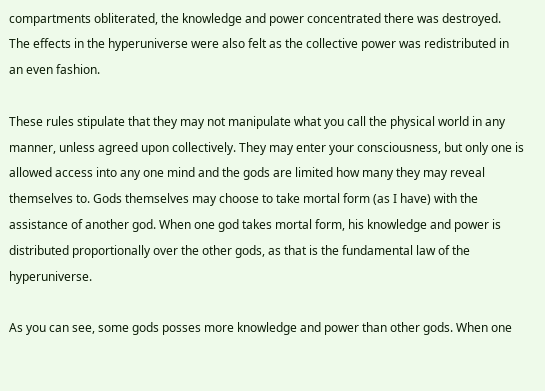compartments obliterated, the knowledge and power concentrated there was destroyed. The effects in the hyperuniverse were also felt as the collective power was redistributed in an even fashion.

These rules stipulate that they may not manipulate what you call the physical world in any manner, unless agreed upon collectively. They may enter your consciousness, but only one is allowed access into any one mind and the gods are limited how many they may reveal themselves to. Gods themselves may choose to take mortal form (as I have) with the assistance of another god. When one god takes mortal form, his knowledge and power is distributed proportionally over the other gods, as that is the fundamental law of the hyperuniverse.

As you can see, some gods posses more knowledge and power than other gods. When one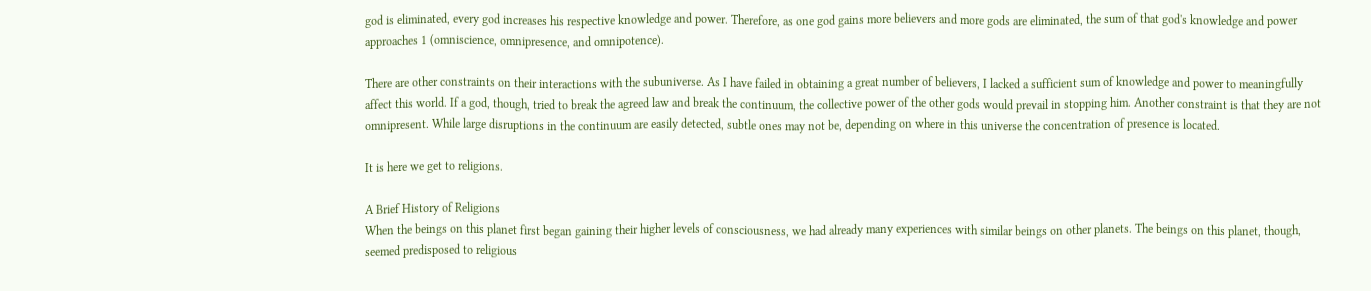god is eliminated, every god increases his respective knowledge and power. Therefore, as one god gains more believers and more gods are eliminated, the sum of that god's knowledge and power approaches 1 (omniscience, omnipresence, and omnipotence).

There are other constraints on their interactions with the subuniverse. As I have failed in obtaining a great number of believers, I lacked a sufficient sum of knowledge and power to meaningfully affect this world. If a god, though, tried to break the agreed law and break the continuum, the collective power of the other gods would prevail in stopping him. Another constraint is that they are not omnipresent. While large disruptions in the continuum are easily detected, subtle ones may not be, depending on where in this universe the concentration of presence is located.

It is here we get to religions.

A Brief History of Religions
When the beings on this planet first began gaining their higher levels of consciousness, we had already many experiences with similar beings on other planets. The beings on this planet, though, seemed predisposed to religious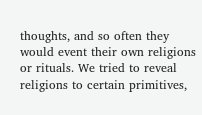thoughts, and so often they would event their own religions or rituals. We tried to reveal religions to certain primitives,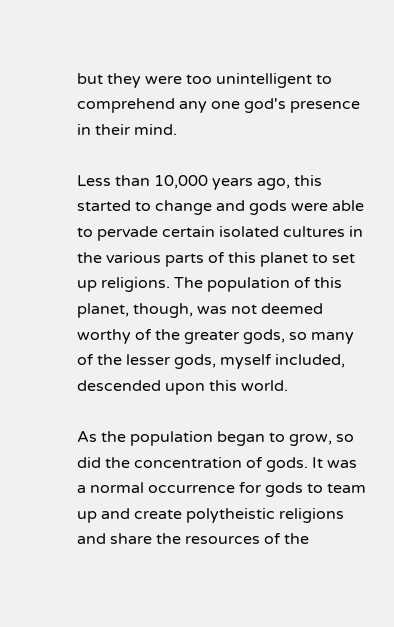but they were too unintelligent to comprehend any one god's presence in their mind.

Less than 10,000 years ago, this started to change and gods were able to pervade certain isolated cultures in the various parts of this planet to set up religions. The population of this planet, though, was not deemed worthy of the greater gods, so many of the lesser gods, myself included, descended upon this world.

As the population began to grow, so did the concentration of gods. It was a normal occurrence for gods to team up and create polytheistic religions and share the resources of the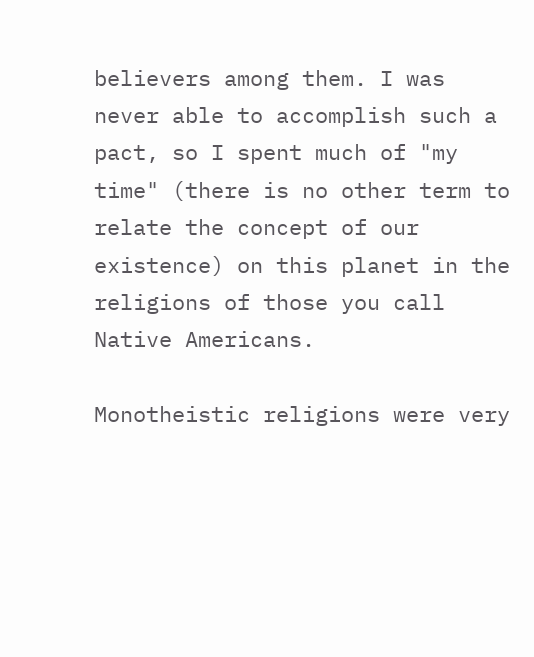believers among them. I was never able to accomplish such a pact, so I spent much of "my time" (there is no other term to relate the concept of our existence) on this planet in the religions of those you call Native Americans.

Monotheistic religions were very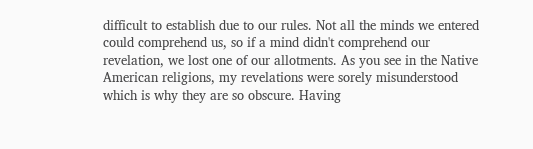difficult to establish due to our rules. Not all the minds we entered could comprehend us, so if a mind didn't comprehend our revelation, we lost one of our allotments. As you see in the Native American religions, my revelations were sorely misunderstood which is why they are so obscure. Having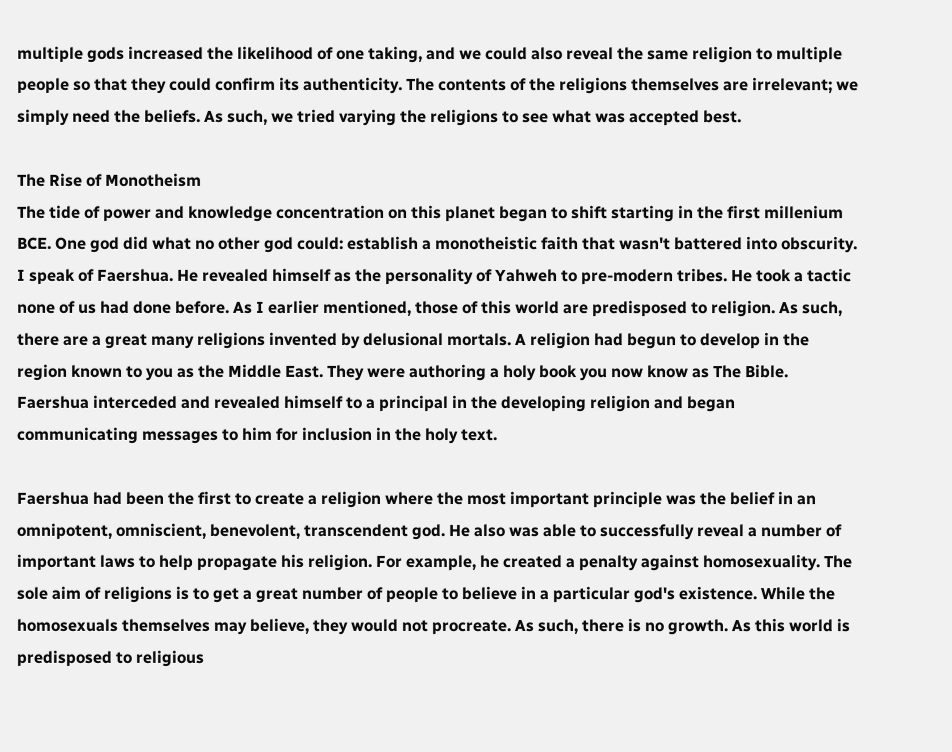multiple gods increased the likelihood of one taking, and we could also reveal the same religion to multiple people so that they could confirm its authenticity. The contents of the religions themselves are irrelevant; we simply need the beliefs. As such, we tried varying the religions to see what was accepted best.

The Rise of Monotheism
The tide of power and knowledge concentration on this planet began to shift starting in the first millenium BCE. One god did what no other god could: establish a monotheistic faith that wasn't battered into obscurity. I speak of Faershua. He revealed himself as the personality of Yahweh to pre-modern tribes. He took a tactic none of us had done before. As I earlier mentioned, those of this world are predisposed to religion. As such, there are a great many religions invented by delusional mortals. A religion had begun to develop in the region known to you as the Middle East. They were authoring a holy book you now know as The Bible. Faershua interceded and revealed himself to a principal in the developing religion and began communicating messages to him for inclusion in the holy text.

Faershua had been the first to create a religion where the most important principle was the belief in an omnipotent, omniscient, benevolent, transcendent god. He also was able to successfully reveal a number of important laws to help propagate his religion. For example, he created a penalty against homosexuality. The sole aim of religions is to get a great number of people to believe in a particular god's existence. While the homosexuals themselves may believe, they would not procreate. As such, there is no growth. As this world is predisposed to religious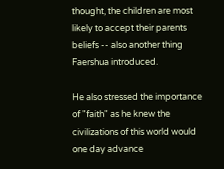thought, the children are most likely to accept their parents beliefs -- also another thing Faershua introduced.

He also stressed the importance of "faith" as he knew the civilizations of this world would one day advance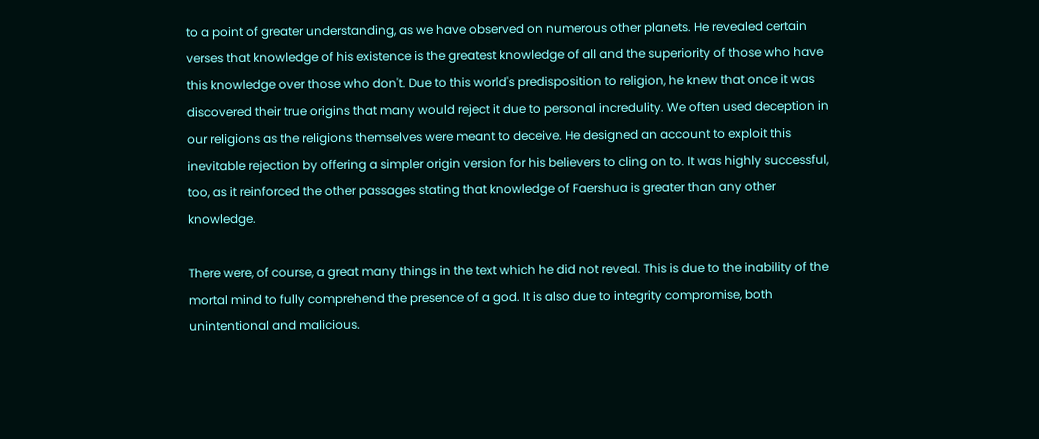to a point of greater understanding, as we have observed on numerous other planets. He revealed certain verses that knowledge of his existence is the greatest knowledge of all and the superiority of those who have this knowledge over those who don't. Due to this world's predisposition to religion, he knew that once it was discovered their true origins that many would reject it due to personal incredulity. We often used deception in our religions as the religions themselves were meant to deceive. He designed an account to exploit this inevitable rejection by offering a simpler origin version for his believers to cling on to. It was highly successful, too, as it reinforced the other passages stating that knowledge of Faershua is greater than any other knowledge.

There were, of course, a great many things in the text which he did not reveal. This is due to the inability of the mortal mind to fully comprehend the presence of a god. It is also due to integrity compromise, both unintentional and malicious.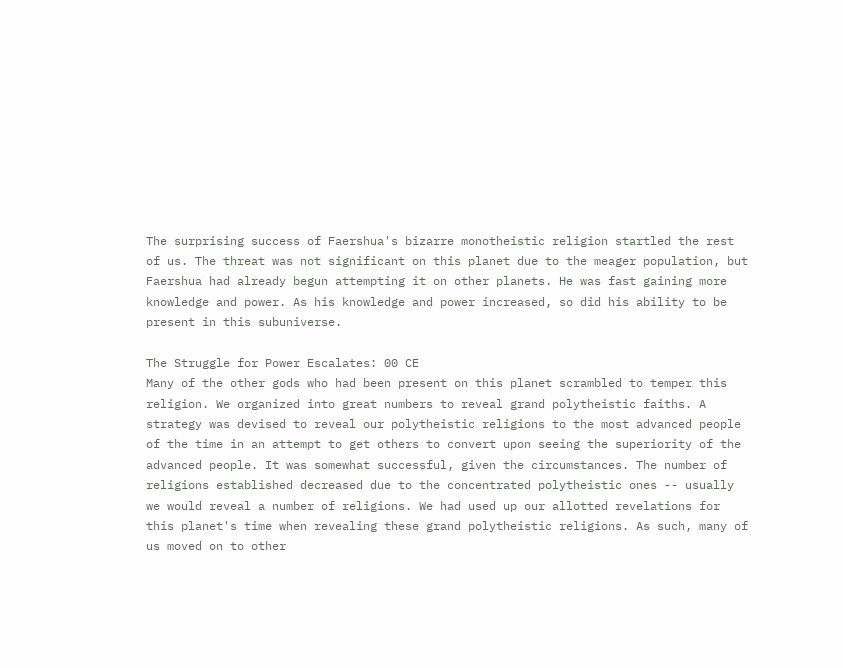The surprising success of Faershua's bizarre monotheistic religion startled the rest of us. The threat was not significant on this planet due to the meager population, but Faershua had already begun attempting it on other planets. He was fast gaining more knowledge and power. As his knowledge and power increased, so did his ability to be present in this subuniverse.

The Struggle for Power Escalates: 00 CE
Many of the other gods who had been present on this planet scrambled to temper this religion. We organized into great numbers to reveal grand polytheistic faiths. A strategy was devised to reveal our polytheistic religions to the most advanced people of the time in an attempt to get others to convert upon seeing the superiority of the advanced people. It was somewhat successful, given the circumstances. The number of religions established decreased due to the concentrated polytheistic ones -- usually we would reveal a number of religions. We had used up our allotted revelations for this planet's time when revealing these grand polytheistic religions. As such, many of us moved on to other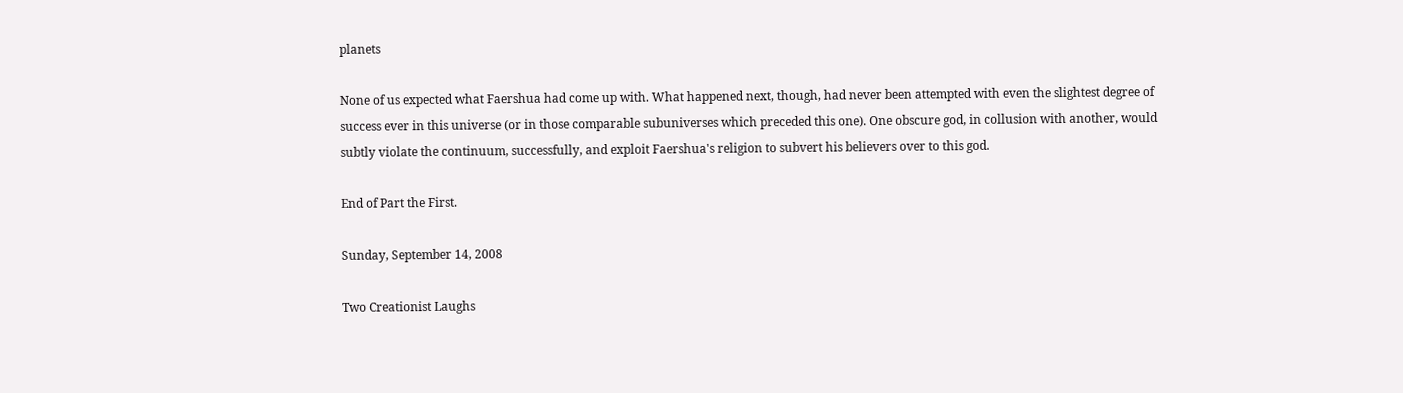planets

None of us expected what Faershua had come up with. What happened next, though, had never been attempted with even the slightest degree of success ever in this universe (or in those comparable subuniverses which preceded this one). One obscure god, in collusion with another, would subtly violate the continuum, successfully, and exploit Faershua's religion to subvert his believers over to this god.

End of Part the First.

Sunday, September 14, 2008

Two Creationist Laughs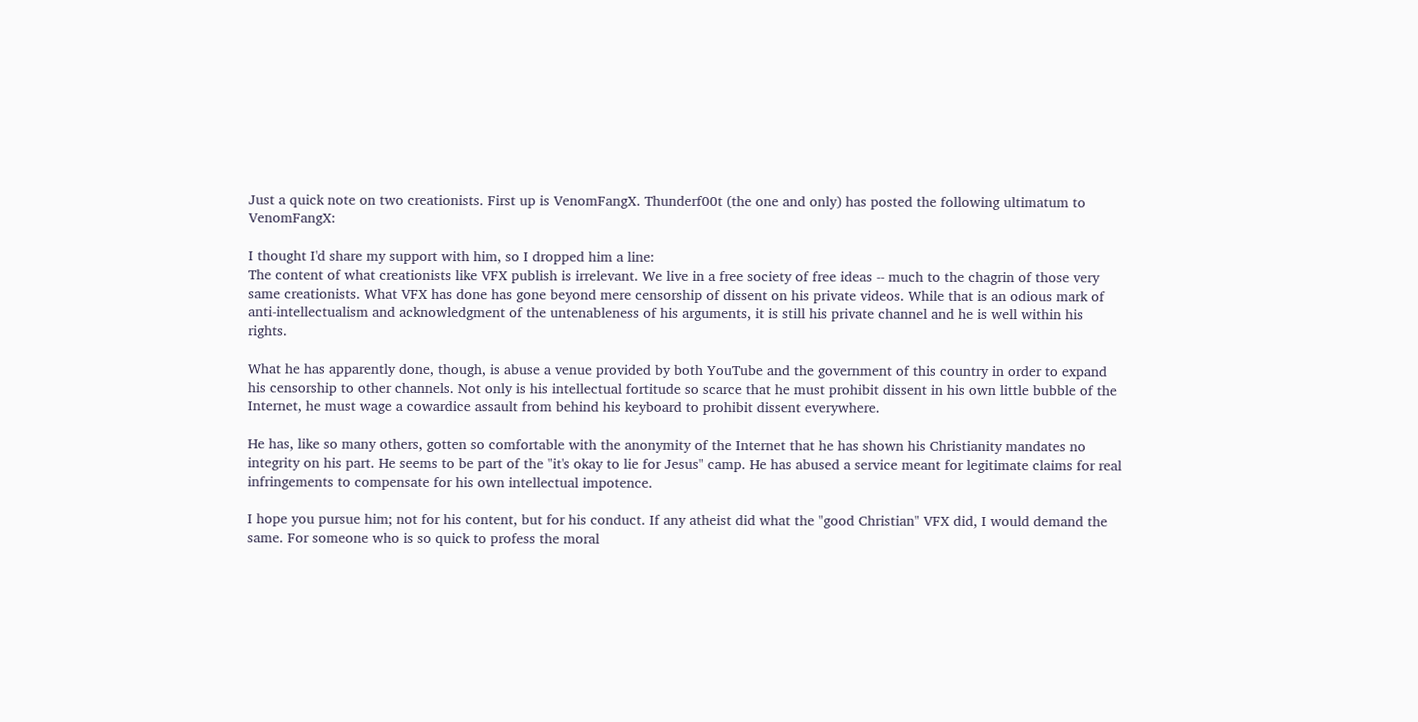Just a quick note on two creationists. First up is VenomFangX. Thunderf00t (the one and only) has posted the following ultimatum to VenomFangX:

I thought I'd share my support with him, so I dropped him a line:
The content of what creationists like VFX publish is irrelevant. We live in a free society of free ideas -- much to the chagrin of those very same creationists. What VFX has done has gone beyond mere censorship of dissent on his private videos. While that is an odious mark of anti-intellectualism and acknowledgment of the untenableness of his arguments, it is still his private channel and he is well within his rights.

What he has apparently done, though, is abuse a venue provided by both YouTube and the government of this country in order to expand his censorship to other channels. Not only is his intellectual fortitude so scarce that he must prohibit dissent in his own little bubble of the Internet, he must wage a cowardice assault from behind his keyboard to prohibit dissent everywhere.

He has, like so many others, gotten so comfortable with the anonymity of the Internet that he has shown his Christianity mandates no integrity on his part. He seems to be part of the "it's okay to lie for Jesus" camp. He has abused a service meant for legitimate claims for real infringements to compensate for his own intellectual impotence.

I hope you pursue him; not for his content, but for his conduct. If any atheist did what the "good Christian" VFX did, I would demand the same. For someone who is so quick to profess the moral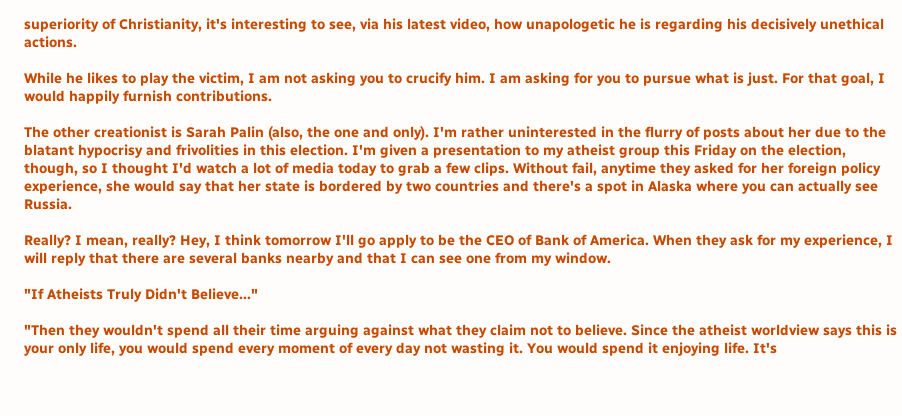superiority of Christianity, it's interesting to see, via his latest video, how unapologetic he is regarding his decisively unethical actions.

While he likes to play the victim, I am not asking you to crucify him. I am asking for you to pursue what is just. For that goal, I would happily furnish contributions.

The other creationist is Sarah Palin (also, the one and only). I'm rather uninterested in the flurry of posts about her due to the blatant hypocrisy and frivolities in this election. I'm given a presentation to my atheist group this Friday on the election, though, so I thought I'd watch a lot of media today to grab a few clips. Without fail, anytime they asked for her foreign policy experience, she would say that her state is bordered by two countries and there's a spot in Alaska where you can actually see Russia.

Really? I mean, really? Hey, I think tomorrow I'll go apply to be the CEO of Bank of America. When they ask for my experience, I will reply that there are several banks nearby and that I can see one from my window.

"If Atheists Truly Didn't Believe..."

"Then they wouldn't spend all their time arguing against what they claim not to believe. Since the atheist worldview says this is your only life, you would spend every moment of every day not wasting it. You would spend it enjoying life. It's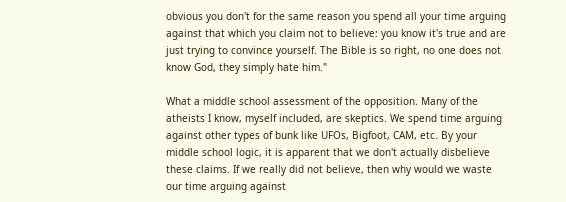obvious you don't for the same reason you spend all your time arguing against that which you claim not to believe: you know it's true and are just trying to convince yourself. The Bible is so right, no one does not know God, they simply hate him."

What a middle school assessment of the opposition. Many of the atheists I know, myself included, are skeptics. We spend time arguing against other types of bunk like UFOs, Bigfoot, CAM, etc. By your middle school logic, it is apparent that we don't actually disbelieve these claims. If we really did not believe, then why would we waste our time arguing against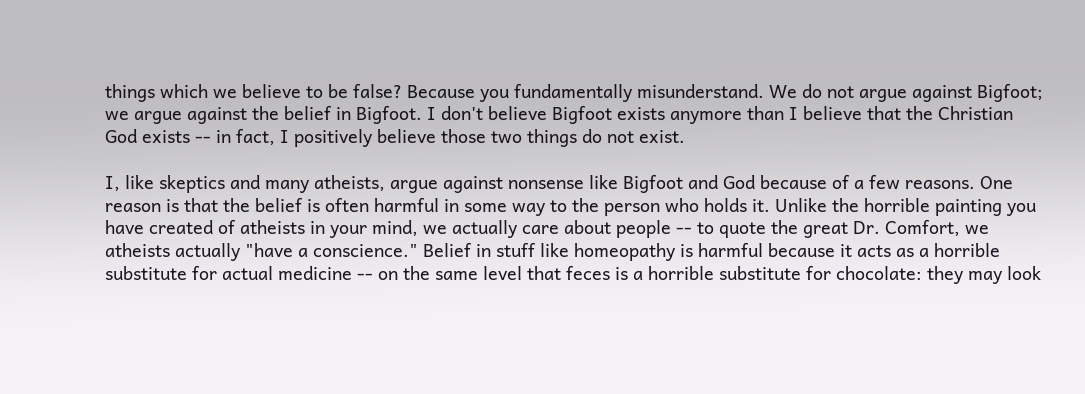things which we believe to be false? Because you fundamentally misunderstand. We do not argue against Bigfoot; we argue against the belief in Bigfoot. I don't believe Bigfoot exists anymore than I believe that the Christian God exists -- in fact, I positively believe those two things do not exist.

I, like skeptics and many atheists, argue against nonsense like Bigfoot and God because of a few reasons. One reason is that the belief is often harmful in some way to the person who holds it. Unlike the horrible painting you have created of atheists in your mind, we actually care about people -- to quote the great Dr. Comfort, we atheists actually "have a conscience." Belief in stuff like homeopathy is harmful because it acts as a horrible substitute for actual medicine -- on the same level that feces is a horrible substitute for chocolate: they may look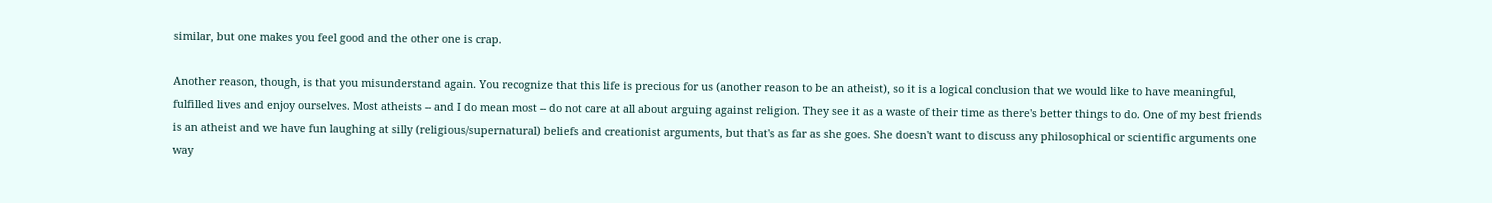similar, but one makes you feel good and the other one is crap.

Another reason, though, is that you misunderstand again. You recognize that this life is precious for us (another reason to be an atheist), so it is a logical conclusion that we would like to have meaningful, fulfilled lives and enjoy ourselves. Most atheists -- and I do mean most -- do not care at all about arguing against religion. They see it as a waste of their time as there's better things to do. One of my best friends is an atheist and we have fun laughing at silly (religious/supernatural) beliefs and creationist arguments, but that's as far as she goes. She doesn't want to discuss any philosophical or scientific arguments one way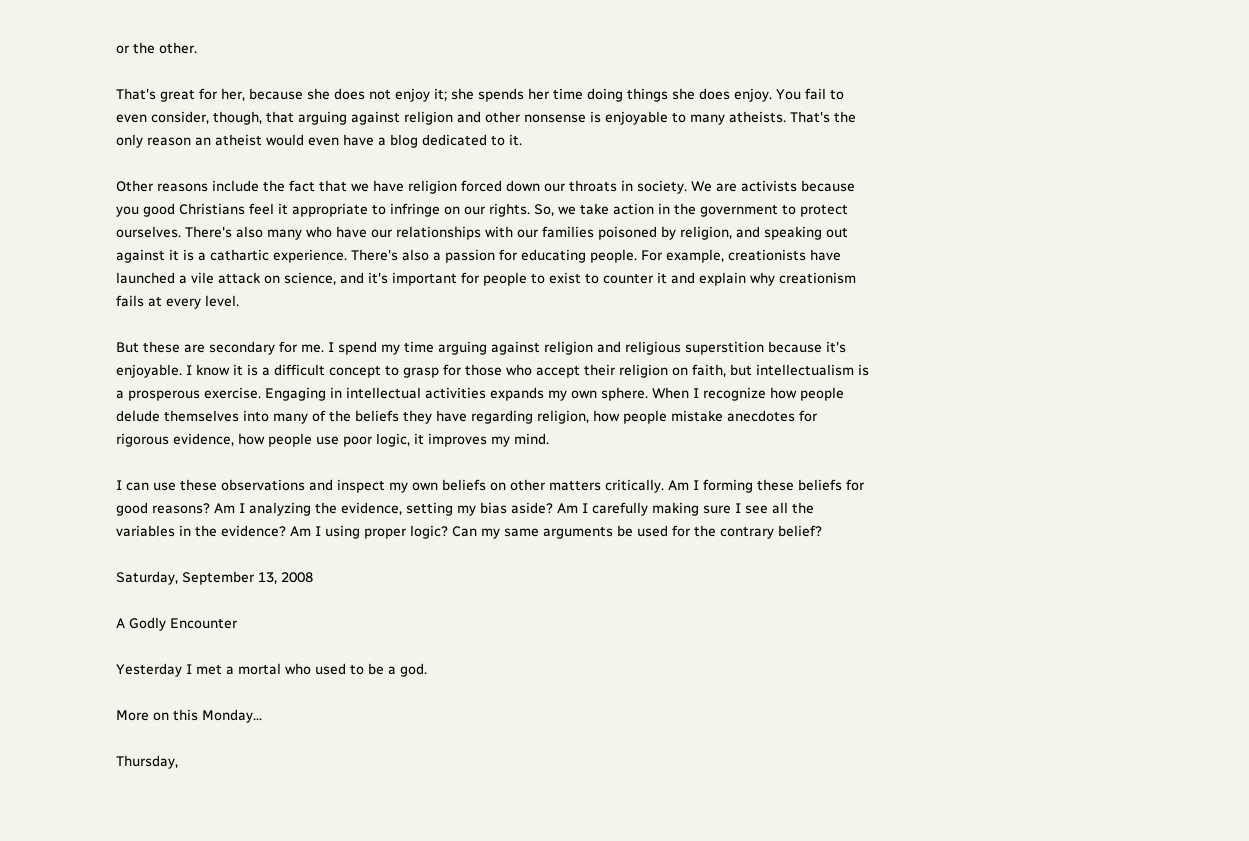or the other.

That's great for her, because she does not enjoy it; she spends her time doing things she does enjoy. You fail to even consider, though, that arguing against religion and other nonsense is enjoyable to many atheists. That's the only reason an atheist would even have a blog dedicated to it.

Other reasons include the fact that we have religion forced down our throats in society. We are activists because you good Christians feel it appropriate to infringe on our rights. So, we take action in the government to protect ourselves. There's also many who have our relationships with our families poisoned by religion, and speaking out against it is a cathartic experience. There's also a passion for educating people. For example, creationists have launched a vile attack on science, and it's important for people to exist to counter it and explain why creationism fails at every level.

But these are secondary for me. I spend my time arguing against religion and religious superstition because it's enjoyable. I know it is a difficult concept to grasp for those who accept their religion on faith, but intellectualism is a prosperous exercise. Engaging in intellectual activities expands my own sphere. When I recognize how people delude themselves into many of the beliefs they have regarding religion, how people mistake anecdotes for rigorous evidence, how people use poor logic, it improves my mind.

I can use these observations and inspect my own beliefs on other matters critically. Am I forming these beliefs for good reasons? Am I analyzing the evidence, setting my bias aside? Am I carefully making sure I see all the variables in the evidence? Am I using proper logic? Can my same arguments be used for the contrary belief?

Saturday, September 13, 2008

A Godly Encounter

Yesterday I met a mortal who used to be a god.

More on this Monday...

Thursday,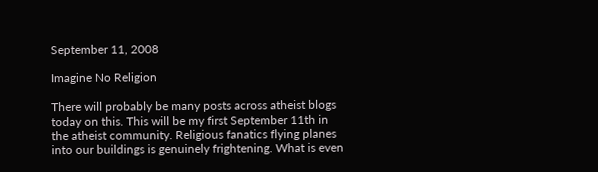September 11, 2008

Imagine No Religion

There will probably be many posts across atheist blogs today on this. This will be my first September 11th in the atheist community. Religious fanatics flying planes into our buildings is genuinely frightening. What is even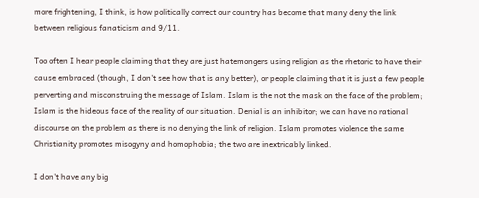more frightening, I think, is how politically correct our country has become that many deny the link between religious fanaticism and 9/11.

Too often I hear people claiming that they are just hatemongers using religion as the rhetoric to have their cause embraced (though, I don't see how that is any better), or people claiming that it is just a few people perverting and misconstruing the message of Islam. Islam is the not the mask on the face of the problem; Islam is the hideous face of the reality of our situation. Denial is an inhibitor; we can have no rational discourse on the problem as there is no denying the link of religion. Islam promotes violence the same Christianity promotes misogyny and homophobia; the two are inextricably linked.

I don't have any big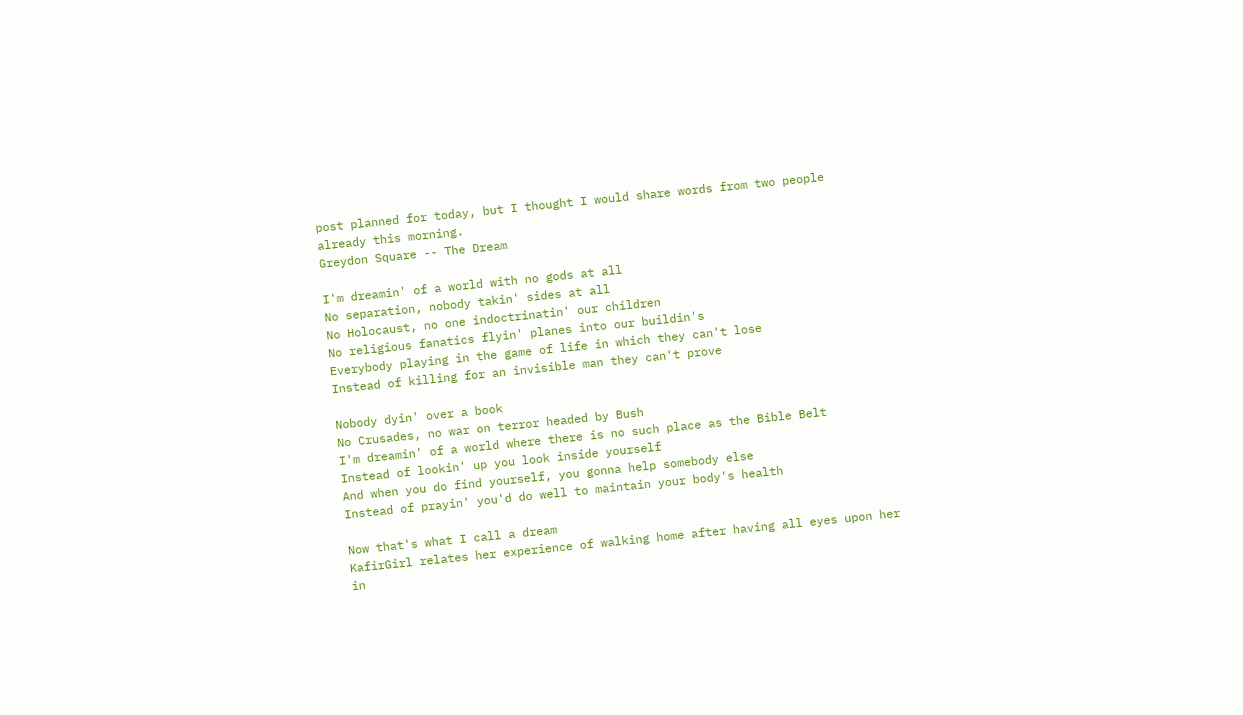post planned for today, but I thought I would share words from two people already this morning.
Greydon Square -- The Dream

I'm dreamin' of a world with no gods at all
No separation, nobody takin' sides at all
No Holocaust, no one indoctrinatin' our children
No religious fanatics flyin' planes into our buildin's
Everybody playing in the game of life in which they can't lose
Instead of killing for an invisible man they can't prove

Nobody dyin' over a book
No Crusades, no war on terror headed by Bush
I'm dreamin' of a world where there is no such place as the Bible Belt
Instead of lookin' up you look inside yourself
And when you do find yourself, you gonna help somebody else
Instead of prayin' you'd do well to maintain your body's health

Now that's what I call a dream
KafirGirl relates her experience of walking home after having all eyes upon her in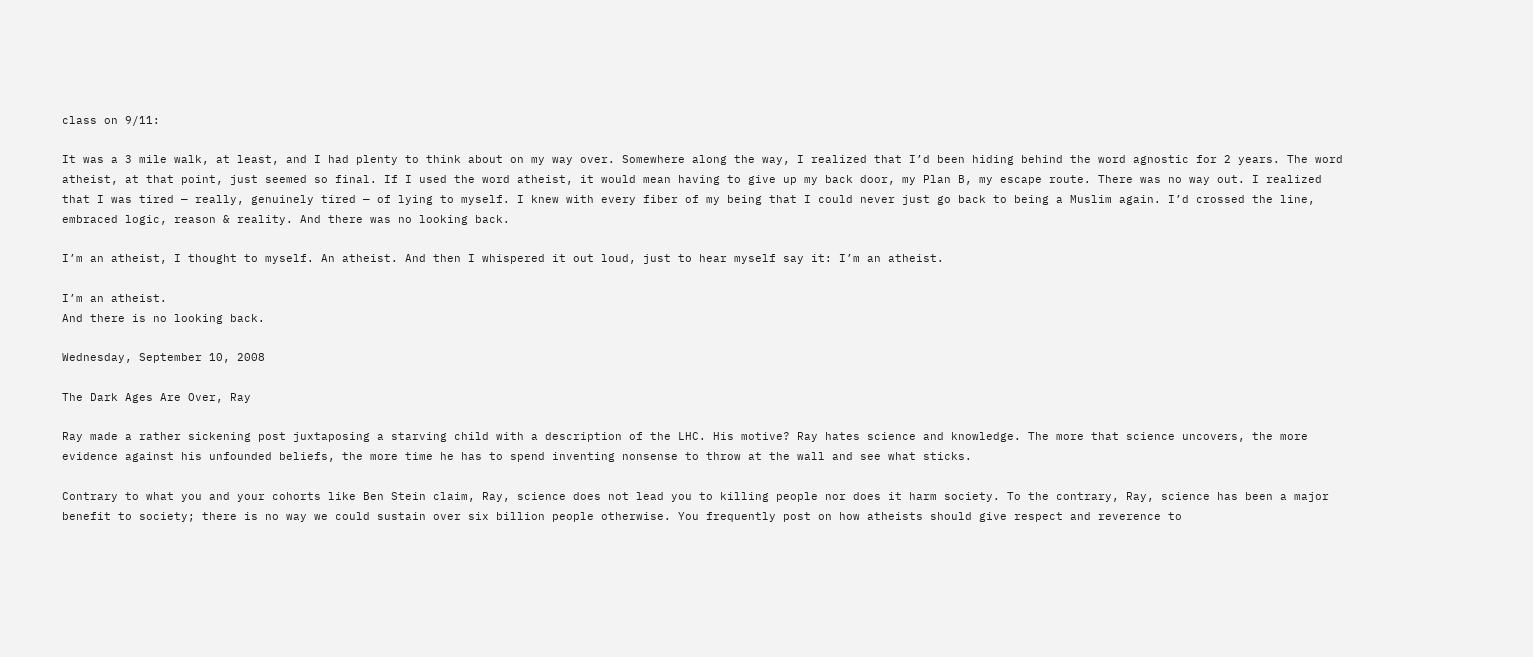class on 9/11:

It was a 3 mile walk, at least, and I had plenty to think about on my way over. Somewhere along the way, I realized that I’d been hiding behind the word agnostic for 2 years. The word atheist, at that point, just seemed so final. If I used the word atheist, it would mean having to give up my back door, my Plan B, my escape route. There was no way out. I realized that I was tired — really, genuinely tired — of lying to myself. I knew with every fiber of my being that I could never just go back to being a Muslim again. I’d crossed the line, embraced logic, reason & reality. And there was no looking back.

I’m an atheist, I thought to myself. An atheist. And then I whispered it out loud, just to hear myself say it: I’m an atheist.

I’m an atheist.
And there is no looking back.

Wednesday, September 10, 2008

The Dark Ages Are Over, Ray

Ray made a rather sickening post juxtaposing a starving child with a description of the LHC. His motive? Ray hates science and knowledge. The more that science uncovers, the more evidence against his unfounded beliefs, the more time he has to spend inventing nonsense to throw at the wall and see what sticks.

Contrary to what you and your cohorts like Ben Stein claim, Ray, science does not lead you to killing people nor does it harm society. To the contrary, Ray, science has been a major benefit to society; there is no way we could sustain over six billion people otherwise. You frequently post on how atheists should give respect and reverence to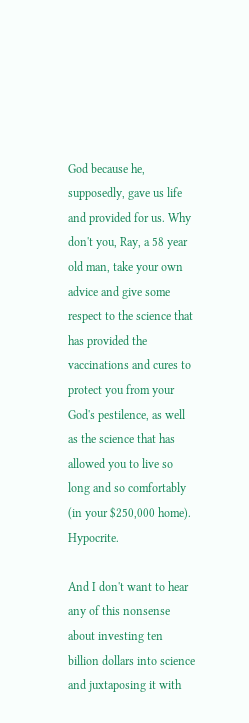God because he, supposedly, gave us life and provided for us. Why don't you, Ray, a 58 year old man, take your own advice and give some respect to the science that has provided the vaccinations and cures to protect you from your God's pestilence, as well as the science that has allowed you to live so long and so comfortably (in your $250,000 home). Hypocrite.

And I don't want to hear any of this nonsense about investing ten billion dollars into science and juxtaposing it with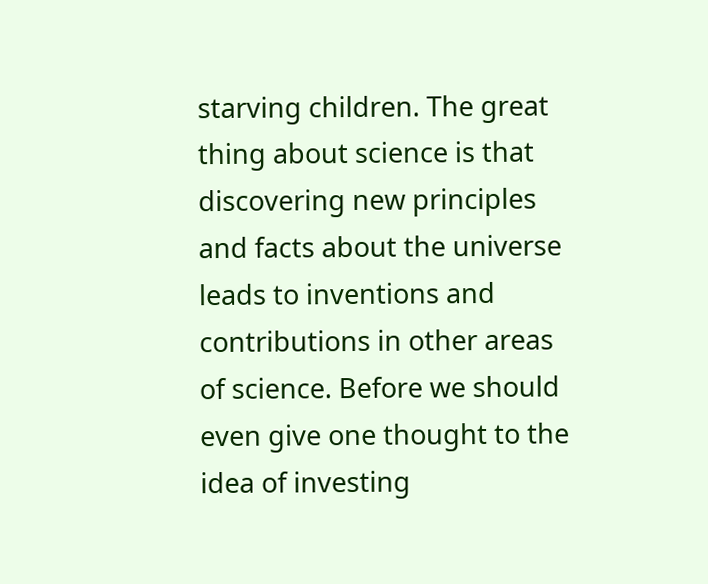starving children. The great thing about science is that discovering new principles and facts about the universe leads to inventions and contributions in other areas of science. Before we should even give one thought to the idea of investing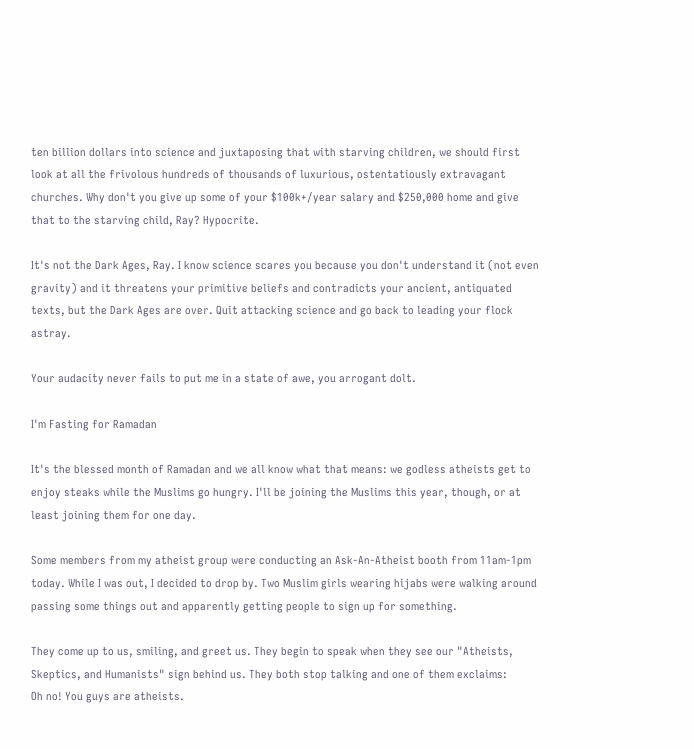ten billion dollars into science and juxtaposing that with starving children, we should first look at all the frivolous hundreds of thousands of luxurious, ostentatiously extravagant churches. Why don't you give up some of your $100k+/year salary and $250,000 home and give that to the starving child, Ray? Hypocrite.

It's not the Dark Ages, Ray. I know science scares you because you don't understand it (not even gravity) and it threatens your primitive beliefs and contradicts your ancient, antiquated texts, but the Dark Ages are over. Quit attacking science and go back to leading your flock astray.

Your audacity never fails to put me in a state of awe, you arrogant dolt.

I'm Fasting for Ramadan

It's the blessed month of Ramadan and we all know what that means: we godless atheists get to enjoy steaks while the Muslims go hungry. I'll be joining the Muslims this year, though, or at least joining them for one day.

Some members from my atheist group were conducting an Ask-An-Atheist booth from 11am-1pm today. While I was out, I decided to drop by. Two Muslim girls wearing hijabs were walking around passing some things out and apparently getting people to sign up for something.

They come up to us, smiling, and greet us. They begin to speak when they see our "Atheists, Skeptics, and Humanists" sign behind us. They both stop talking and one of them exclaims:
Oh no! You guys are atheists.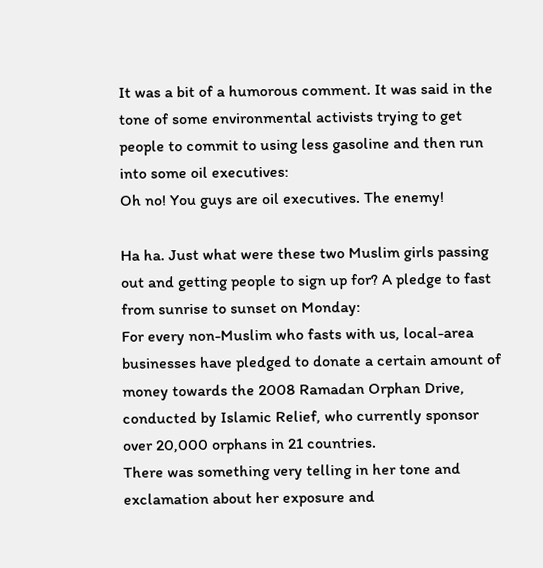It was a bit of a humorous comment. It was said in the tone of some environmental activists trying to get people to commit to using less gasoline and then run into some oil executives:
Oh no! You guys are oil executives. The enemy!

Ha ha. Just what were these two Muslim girls passing out and getting people to sign up for? A pledge to fast from sunrise to sunset on Monday:
For every non-Muslim who fasts with us, local-area businesses have pledged to donate a certain amount of money towards the 2008 Ramadan Orphan Drive, conducted by Islamic Relief, who currently sponsor over 20,000 orphans in 21 countries.
There was something very telling in her tone and exclamation about her exposure and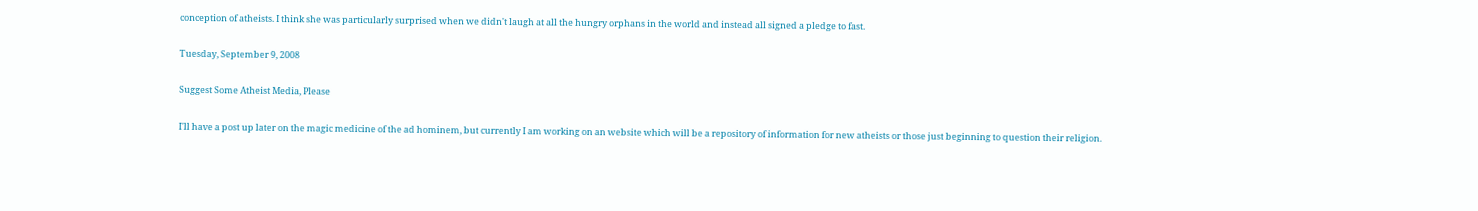conception of atheists. I think she was particularly surprised when we didn't laugh at all the hungry orphans in the world and instead all signed a pledge to fast.

Tuesday, September 9, 2008

Suggest Some Atheist Media, Please

I'll have a post up later on the magic medicine of the ad hominem, but currently I am working on an website which will be a repository of information for new atheists or those just beginning to question their religion.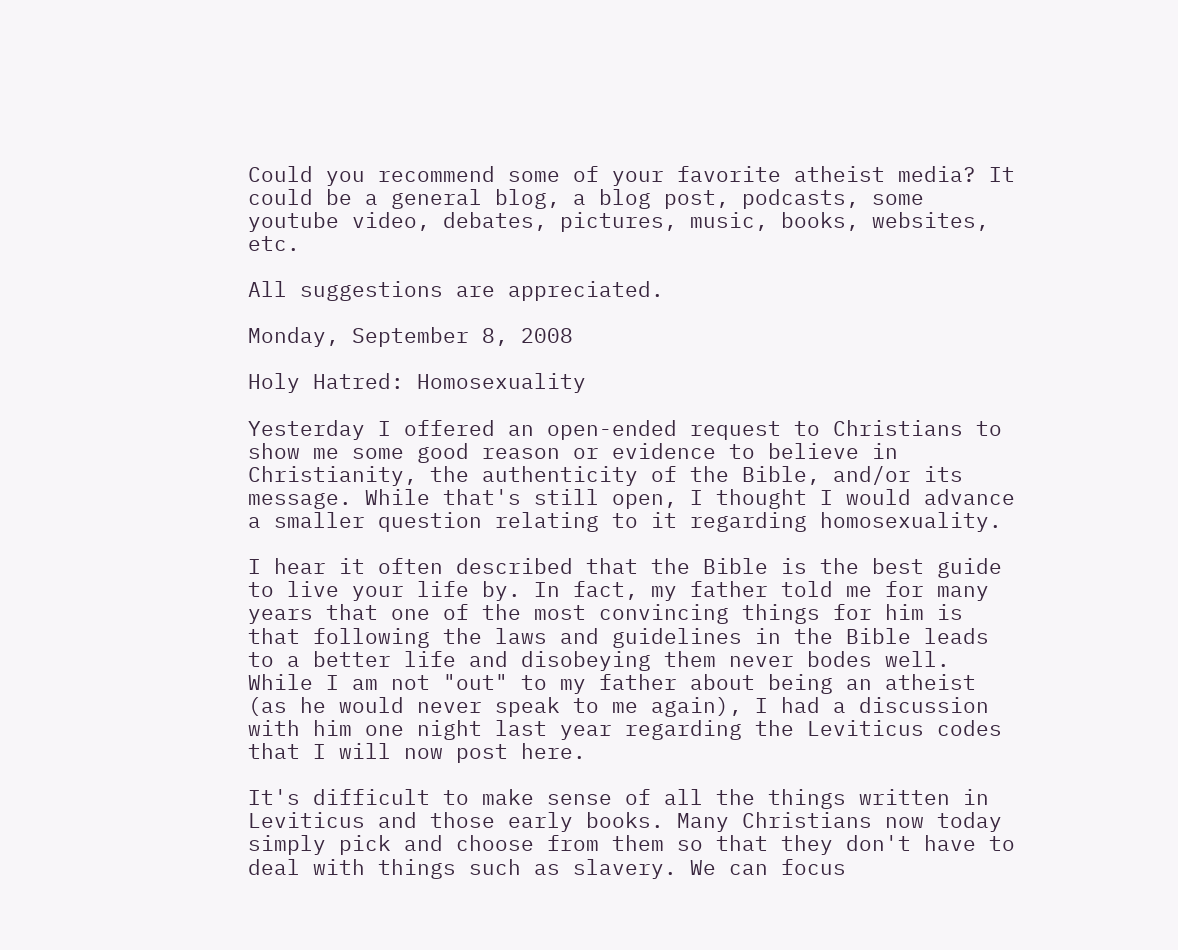Could you recommend some of your favorite atheist media? It could be a general blog, a blog post, podcasts, some youtube video, debates, pictures, music, books, websites, etc.

All suggestions are appreciated.

Monday, September 8, 2008

Holy Hatred: Homosexuality

Yesterday I offered an open-ended request to Christians to show me some good reason or evidence to believe in Christianity, the authenticity of the Bible, and/or its message. While that's still open, I thought I would advance a smaller question relating to it regarding homosexuality.

I hear it often described that the Bible is the best guide to live your life by. In fact, my father told me for many years that one of the most convincing things for him is that following the laws and guidelines in the Bible leads to a better life and disobeying them never bodes well. While I am not "out" to my father about being an atheist (as he would never speak to me again), I had a discussion with him one night last year regarding the Leviticus codes that I will now post here.

It's difficult to make sense of all the things written in Leviticus and those early books. Many Christians now today simply pick and choose from them so that they don't have to deal with things such as slavery. We can focus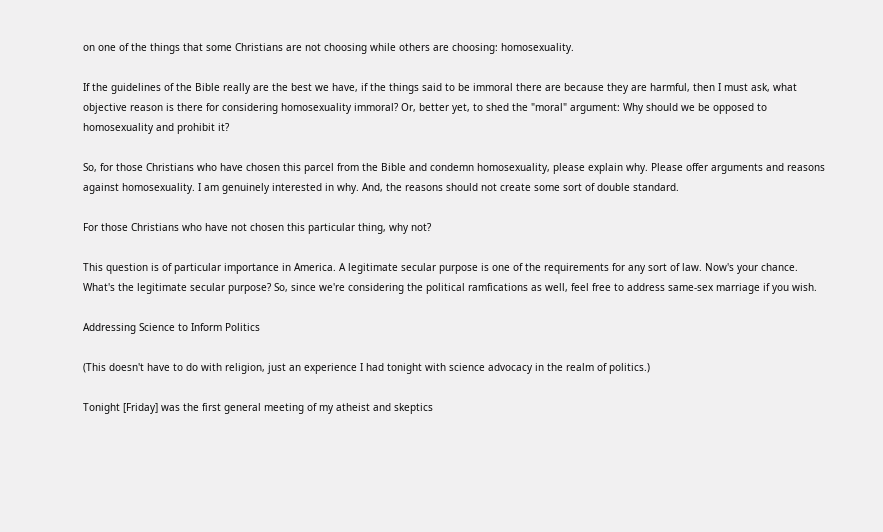on one of the things that some Christians are not choosing while others are choosing: homosexuality.

If the guidelines of the Bible really are the best we have, if the things said to be immoral there are because they are harmful, then I must ask, what objective reason is there for considering homosexuality immoral? Or, better yet, to shed the "moral" argument: Why should we be opposed to homosexuality and prohibit it?

So, for those Christians who have chosen this parcel from the Bible and condemn homosexuality, please explain why. Please offer arguments and reasons against homosexuality. I am genuinely interested in why. And, the reasons should not create some sort of double standard.

For those Christians who have not chosen this particular thing, why not?

This question is of particular importance in America. A legitimate secular purpose is one of the requirements for any sort of law. Now's your chance. What's the legitimate secular purpose? So, since we're considering the political ramfications as well, feel free to address same-sex marriage if you wish.

Addressing Science to Inform Politics

(This doesn't have to do with religion, just an experience I had tonight with science advocacy in the realm of politics.)

Tonight [Friday] was the first general meeting of my atheist and skeptics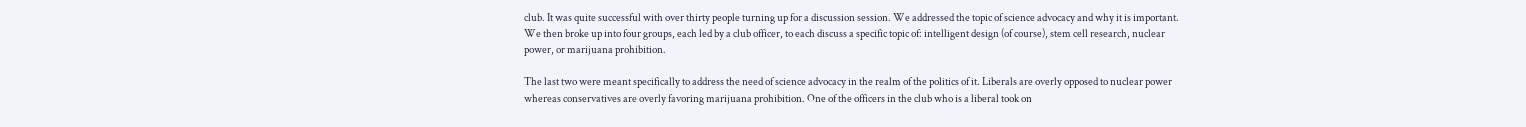club. It was quite successful with over thirty people turning up for a discussion session. We addressed the topic of science advocacy and why it is important. We then broke up into four groups, each led by a club officer, to each discuss a specific topic of: intelligent design (of course), stem cell research, nuclear power, or marijuana prohibition.

The last two were meant specifically to address the need of science advocacy in the realm of the politics of it. Liberals are overly opposed to nuclear power whereas conservatives are overly favoring marijuana prohibition. One of the officers in the club who is a liberal took on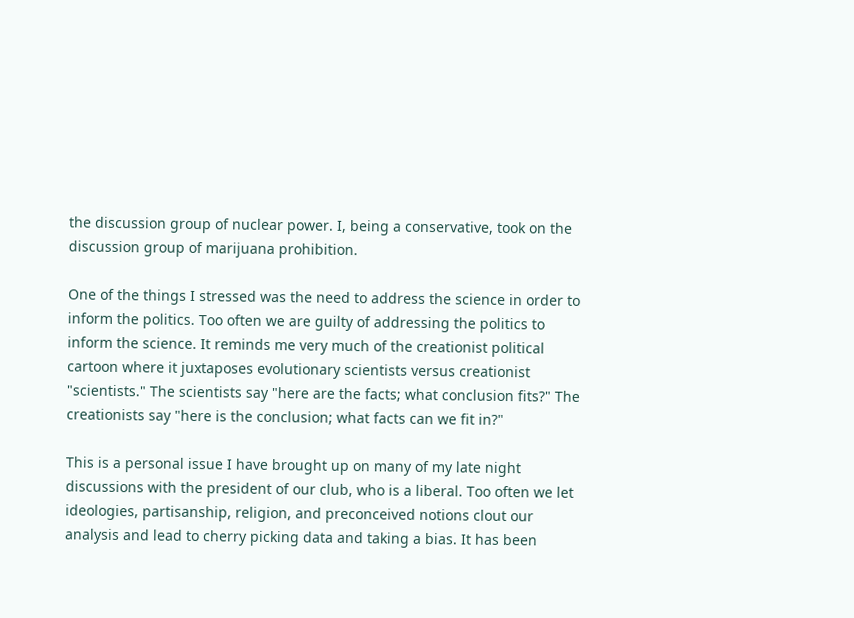the discussion group of nuclear power. I, being a conservative, took on the discussion group of marijuana prohibition.

One of the things I stressed was the need to address the science in order to inform the politics. Too often we are guilty of addressing the politics to inform the science. It reminds me very much of the creationist political cartoon where it juxtaposes evolutionary scientists versus creationist "scientists." The scientists say "here are the facts; what conclusion fits?" The creationists say "here is the conclusion; what facts can we fit in?"

This is a personal issue I have brought up on many of my late night discussions with the president of our club, who is a liberal. Too often we let ideologies, partisanship, religion, and preconceived notions clout our analysis and lead to cherry picking data and taking a bias. It has been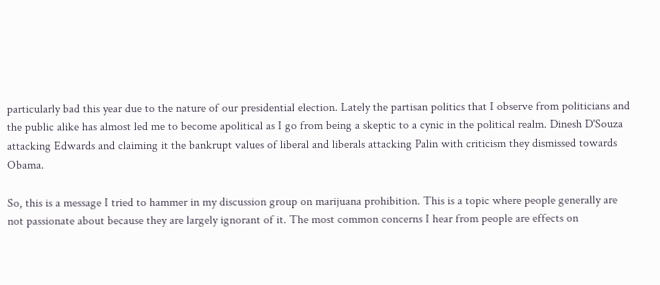particularly bad this year due to the nature of our presidential election. Lately the partisan politics that I observe from politicians and the public alike has almost led me to become apolitical as I go from being a skeptic to a cynic in the political realm. Dinesh D'Souza attacking Edwards and claiming it the bankrupt values of liberal and liberals attacking Palin with criticism they dismissed towards Obama.

So, this is a message I tried to hammer in my discussion group on marijuana prohibition. This is a topic where people generally are not passionate about because they are largely ignorant of it. The most common concerns I hear from people are effects on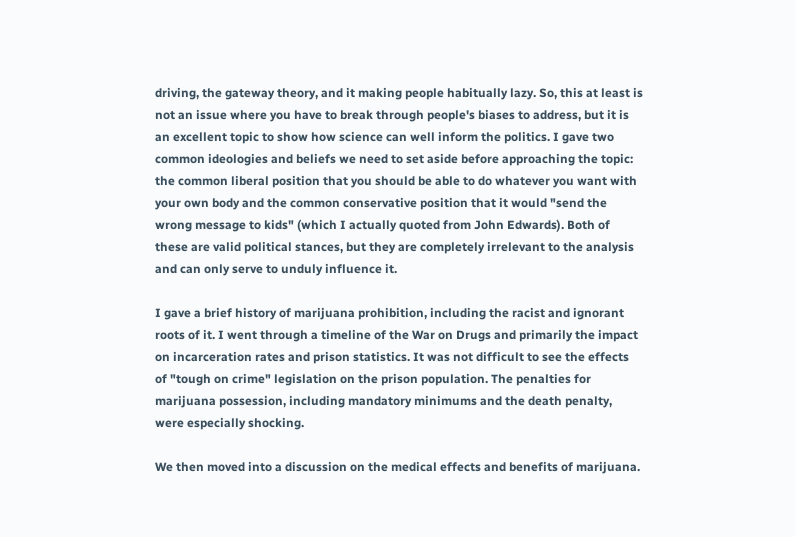driving, the gateway theory, and it making people habitually lazy. So, this at least is not an issue where you have to break through people's biases to address, but it is an excellent topic to show how science can well inform the politics. I gave two common ideologies and beliefs we need to set aside before approaching the topic: the common liberal position that you should be able to do whatever you want with your own body and the common conservative position that it would "send the wrong message to kids" (which I actually quoted from John Edwards). Both of these are valid political stances, but they are completely irrelevant to the analysis and can only serve to unduly influence it.

I gave a brief history of marijuana prohibition, including the racist and ignorant roots of it. I went through a timeline of the War on Drugs and primarily the impact on incarceration rates and prison statistics. It was not difficult to see the effects of "tough on crime" legislation on the prison population. The penalties for marijuana possession, including mandatory minimums and the death penalty, were especially shocking.

We then moved into a discussion on the medical effects and benefits of marijuana.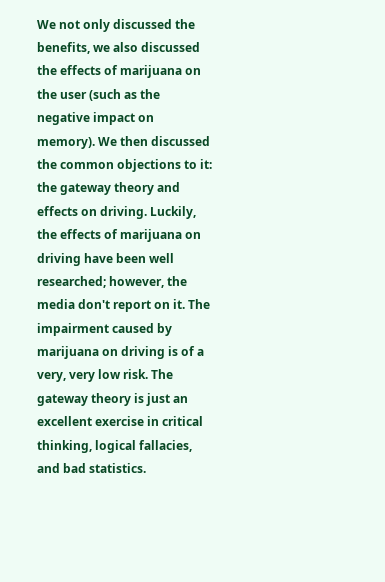We not only discussed the benefits, we also discussed the effects of marijuana on the user (such as the negative impact on memory). We then discussed the common objections to it: the gateway theory and effects on driving. Luckily, the effects of marijuana on driving have been well researched; however, the media don't report on it. The impairment caused by marijuana on driving is of a very, very low risk. The gateway theory is just an excellent exercise in critical thinking, logical fallacies, and bad statistics.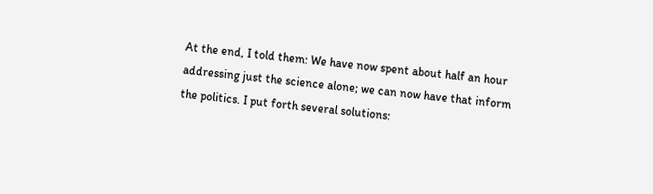At the end, I told them: We have now spent about half an hour addressing just the science alone; we can now have that inform the politics. I put forth several solutions: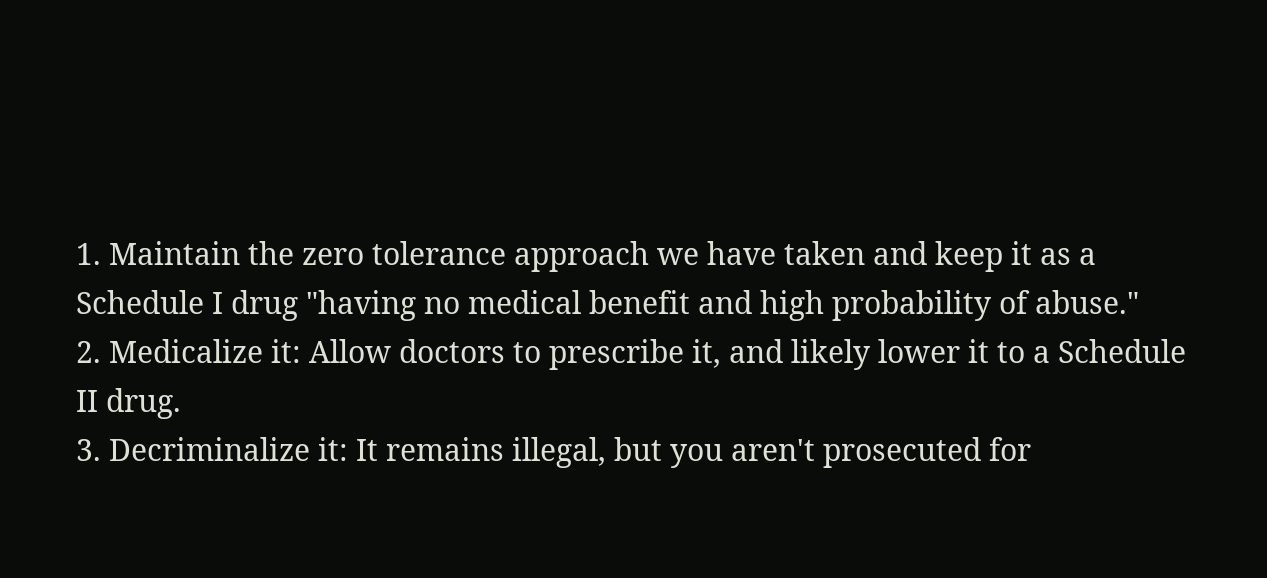1. Maintain the zero tolerance approach we have taken and keep it as a Schedule I drug "having no medical benefit and high probability of abuse."
2. Medicalize it: Allow doctors to prescribe it, and likely lower it to a Schedule II drug.
3. Decriminalize it: It remains illegal, but you aren't prosecuted for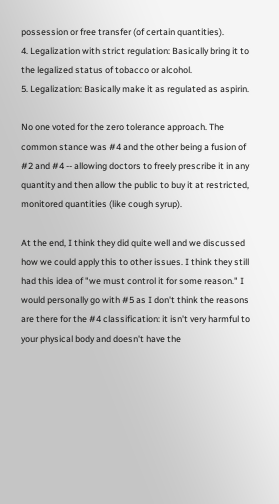possession or free transfer (of certain quantities).
4. Legalization with strict regulation: Basically bring it to the legalized status of tobacco or alcohol.
5. Legalization: Basically make it as regulated as aspirin.

No one voted for the zero tolerance approach. The common stance was #4 and the other being a fusion of #2 and #4 -- allowing doctors to freely prescribe it in any quantity and then allow the public to buy it at restricted, monitored quantities (like cough syrup).

At the end, I think they did quite well and we discussed how we could apply this to other issues. I think they still had this idea of "we must control it for some reason." I would personally go with #5 as I don't think the reasons are there for the #4 classification: it isn't very harmful to your physical body and doesn't have the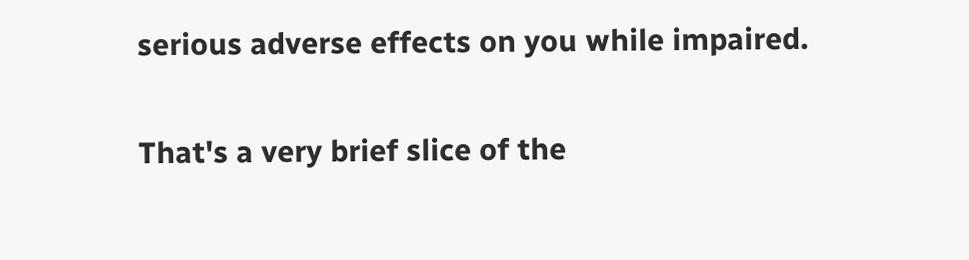serious adverse effects on you while impaired.

That's a very brief slice of the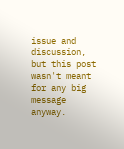issue and discussion, but this post wasn't meant for any big message anyway.